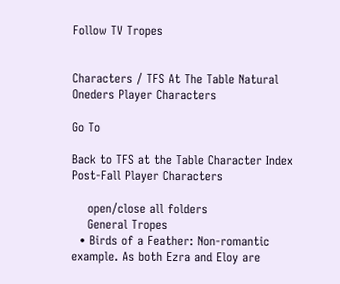Follow TV Tropes


Characters / TFS At The Table Natural Oneders Player Characters

Go To

Back to TFS at the Table Character Index
Post-Fall Player Characters

    open/close all folders
    General Tropes
  • Birds of a Feather: Non-romantic example. As both Ezra and Eloy are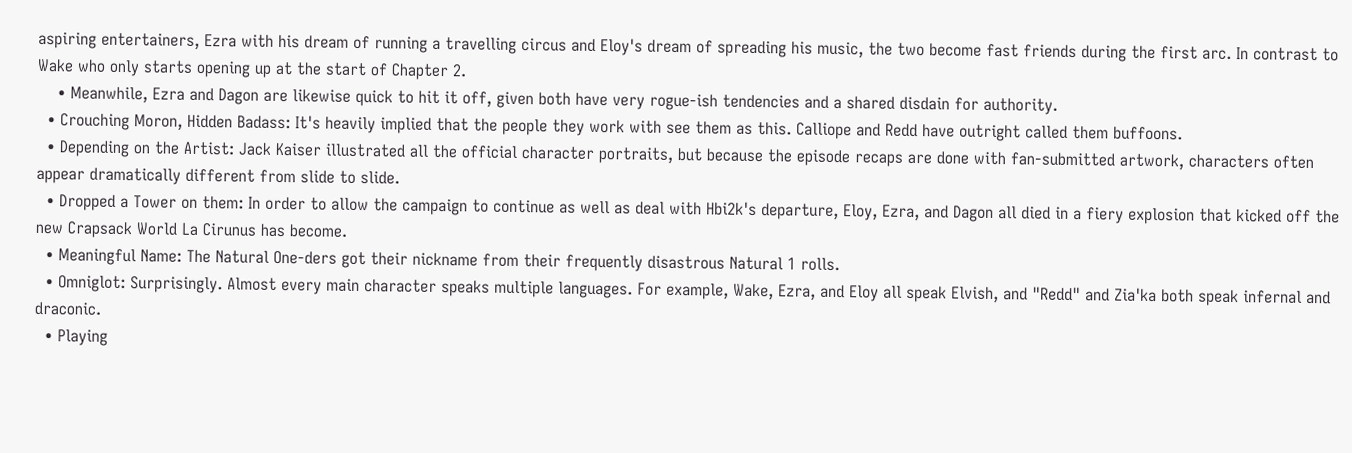aspiring entertainers, Ezra with his dream of running a travelling circus and Eloy's dream of spreading his music, the two become fast friends during the first arc. In contrast to Wake who only starts opening up at the start of Chapter 2.
    • Meanwhile, Ezra and Dagon are likewise quick to hit it off, given both have very rogue-ish tendencies and a shared disdain for authority.
  • Crouching Moron, Hidden Badass: It's heavily implied that the people they work with see them as this. Calliope and Redd have outright called them buffoons.
  • Depending on the Artist: Jack Kaiser illustrated all the official character portraits, but because the episode recaps are done with fan-submitted artwork, characters often appear dramatically different from slide to slide.
  • Dropped a Tower on them: In order to allow the campaign to continue as well as deal with Hbi2k's departure, Eloy, Ezra, and Dagon all died in a fiery explosion that kicked off the new Crapsack World La Cirunus has become.
  • Meaningful Name: The Natural One-ders got their nickname from their frequently disastrous Natural 1 rolls.
  • Omniglot: Surprisingly. Almost every main character speaks multiple languages. For example, Wake, Ezra, and Eloy all speak Elvish, and "Redd" and Zia'ka both speak infernal and draconic.
  • Playing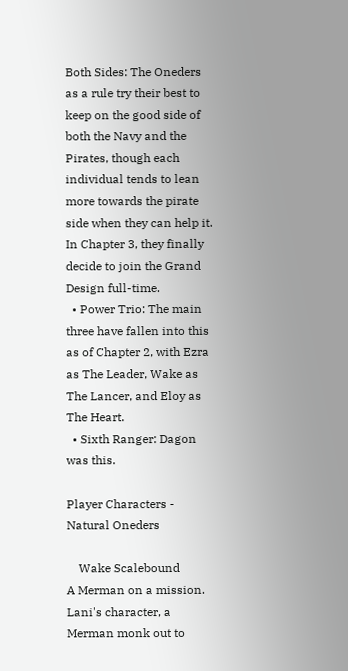Both Sides: The Oneders as a rule try their best to keep on the good side of both the Navy and the Pirates, though each individual tends to lean more towards the pirate side when they can help it. In Chapter 3, they finally decide to join the Grand Design full-time.
  • Power Trio: The main three have fallen into this as of Chapter 2, with Ezra as The Leader, Wake as The Lancer, and Eloy as The Heart.
  • Sixth Ranger: Dagon was this.

Player Characters - Natural Oneders

    Wake Scalebound
A Merman on a mission.
Lani's character, a Merman monk out to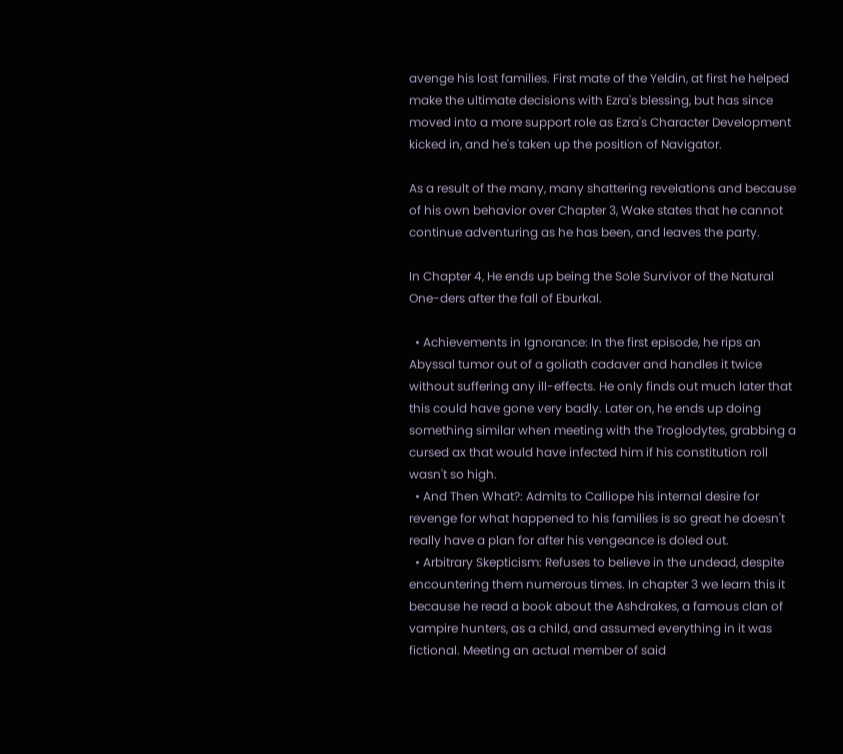avenge his lost families. First mate of the Yeldin, at first he helped make the ultimate decisions with Ezra's blessing, but has since moved into a more support role as Ezra's Character Development kicked in, and he's taken up the position of Navigator.

As a result of the many, many shattering revelations and because of his own behavior over Chapter 3, Wake states that he cannot continue adventuring as he has been, and leaves the party.

In Chapter 4, He ends up being the Sole Survivor of the Natural One-ders after the fall of Eburkal.

  • Achievements in Ignorance: In the first episode, he rips an Abyssal tumor out of a goliath cadaver and handles it twice without suffering any ill-effects. He only finds out much later that this could have gone very badly. Later on, he ends up doing something similar when meeting with the Troglodytes, grabbing a cursed ax that would have infected him if his constitution roll wasn't so high.
  • And Then What?: Admits to Calliope his internal desire for revenge for what happened to his families is so great he doesn't really have a plan for after his vengeance is doled out.
  • Arbitrary Skepticism: Refuses to believe in the undead, despite encountering them numerous times. In chapter 3 we learn this it because he read a book about the Ashdrakes, a famous clan of vampire hunters, as a child, and assumed everything in it was fictional. Meeting an actual member of said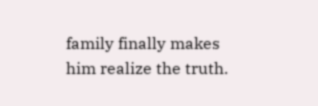family finally makes him realize the truth.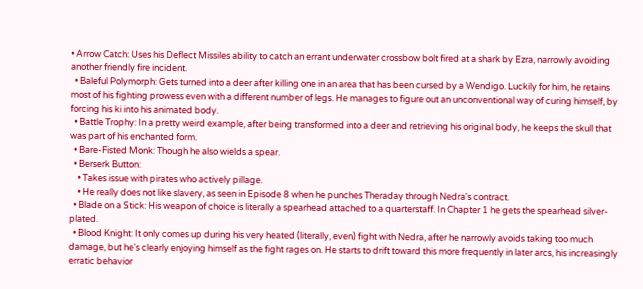• Arrow Catch: Uses his Deflect Missiles ability to catch an errant underwater crossbow bolt fired at a shark by Ezra, narrowly avoiding another friendly fire incident.
  • Baleful Polymorph: Gets turned into a deer after killing one in an area that has been cursed by a Wendigo. Luckily for him, he retains most of his fighting prowess even with a different number of legs. He manages to figure out an unconventional way of curing himself, by forcing his ki into his animated body.
  • Battle Trophy: In a pretty weird example, after being transformed into a deer and retrieving his original body, he keeps the skull that was part of his enchanted form.
  • Bare-Fisted Monk: Though he also wields a spear.
  • Berserk Button:
    • Takes issue with pirates who actively pillage.
    • He really does not like slavery, as seen in Episode 8 when he punches Theraday through Nedra's contract.
  • Blade on a Stick: His weapon of choice is literally a spearhead attached to a quarterstaff. In Chapter 1 he gets the spearhead silver-plated.
  • Blood Knight: It only comes up during his very heated (literally, even) fight with Nedra, after he narrowly avoids taking too much damage, but he's clearly enjoying himself as the fight rages on. He starts to drift toward this more frequently in later arcs, his increasingly erratic behavior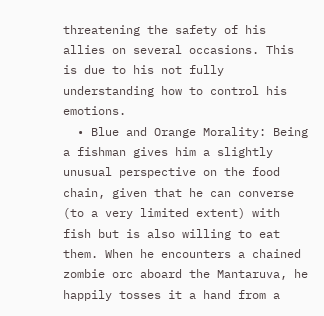threatening the safety of his allies on several occasions. This is due to his not fully understanding how to control his emotions.
  • Blue and Orange Morality: Being a fishman gives him a slightly unusual perspective on the food chain, given that he can converse (to a very limited extent) with fish but is also willing to eat them. When he encounters a chained zombie orc aboard the Mantaruva, he happily tosses it a hand from a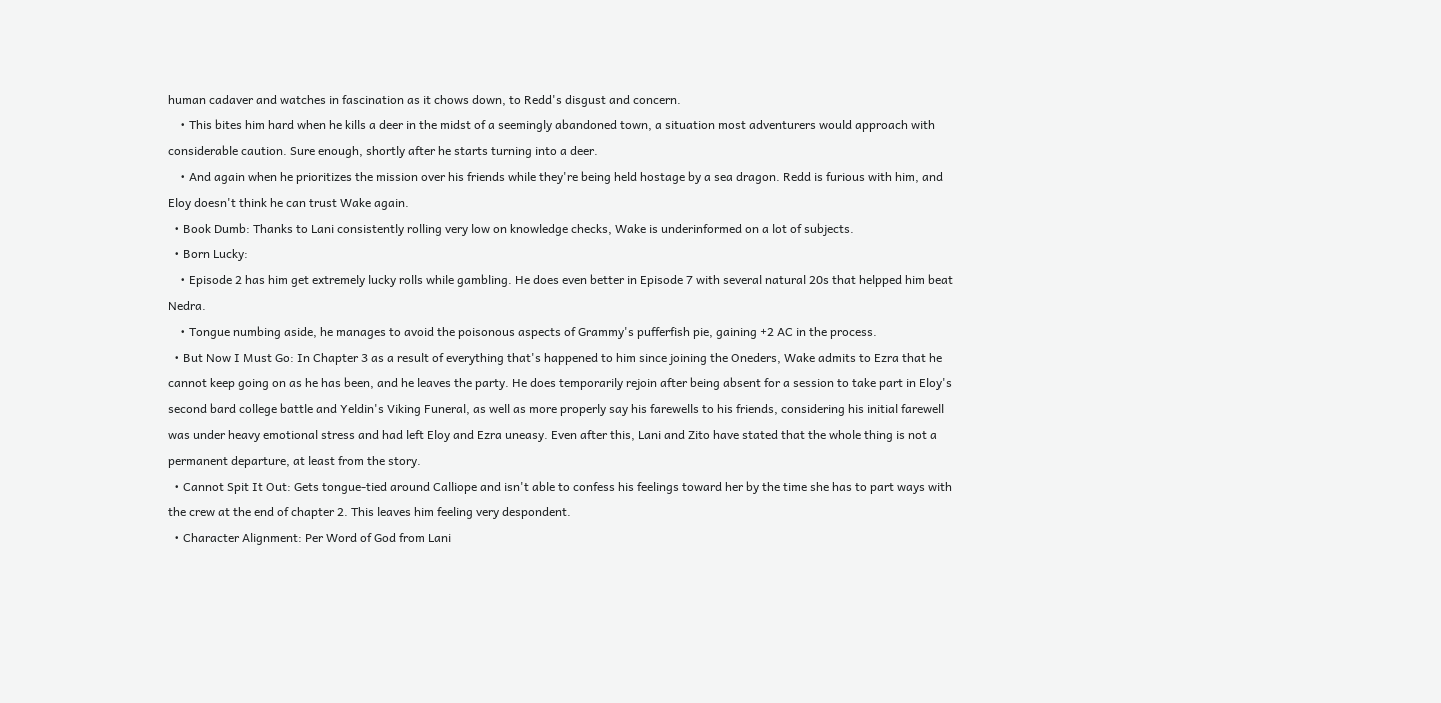human cadaver and watches in fascination as it chows down, to Redd's disgust and concern.
    • This bites him hard when he kills a deer in the midst of a seemingly abandoned town, a situation most adventurers would approach with considerable caution. Sure enough, shortly after he starts turning into a deer.
    • And again when he prioritizes the mission over his friends while they're being held hostage by a sea dragon. Redd is furious with him, and Eloy doesn't think he can trust Wake again.
  • Book Dumb: Thanks to Lani consistently rolling very low on knowledge checks, Wake is underinformed on a lot of subjects.
  • Born Lucky:
    • Episode 2 has him get extremely lucky rolls while gambling. He does even better in Episode 7 with several natural 20s that helpped him beat Nedra.
    • Tongue numbing aside, he manages to avoid the poisonous aspects of Grammy's pufferfish pie, gaining +2 AC in the process.
  • But Now I Must Go: In Chapter 3 as a result of everything that's happened to him since joining the Oneders, Wake admits to Ezra that he cannot keep going on as he has been, and he leaves the party. He does temporarily rejoin after being absent for a session to take part in Eloy's second bard college battle and Yeldin's Viking Funeral, as well as more properly say his farewells to his friends, considering his initial farewell was under heavy emotional stress and had left Eloy and Ezra uneasy. Even after this, Lani and Zito have stated that the whole thing is not a permanent departure, at least from the story.
  • Cannot Spit It Out: Gets tongue-tied around Calliope and isn't able to confess his feelings toward her by the time she has to part ways with the crew at the end of chapter 2. This leaves him feeling very despondent.
  • Character Alignment: Per Word of God from Lani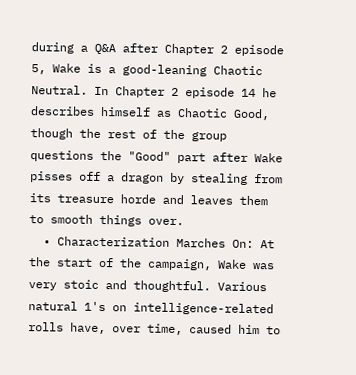during a Q&A after Chapter 2 episode 5, Wake is a good-leaning Chaotic Neutral. In Chapter 2 episode 14 he describes himself as Chaotic Good, though the rest of the group questions the "Good" part after Wake pisses off a dragon by stealing from its treasure horde and leaves them to smooth things over.
  • Characterization Marches On: At the start of the campaign, Wake was very stoic and thoughtful. Various natural 1's on intelligence-related rolls have, over time, caused him to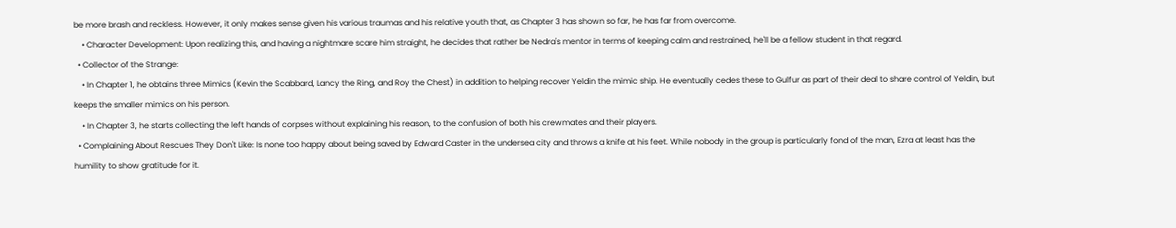be more brash and reckless. However, it only makes sense given his various traumas and his relative youth that, as Chapter 3 has shown so far, he has far from overcome.
    • Character Development: Upon realizing this, and having a nightmare scare him straight, he decides that rather be Nedra's mentor in terms of keeping calm and restrained, he'll be a fellow student in that regard.
  • Collector of the Strange:
    • In Chapter 1, he obtains three Mimics (Kevin the Scabbard, Lancy the Ring, and Roy the Chest) in addition to helping recover Yeldin the mimic ship. He eventually cedes these to Gulfur as part of their deal to share control of Yeldin, but keeps the smaller mimics on his person.
    • In Chapter 3, he starts collecting the left hands of corpses without explaining his reason, to the confusion of both his crewmates and their players.
  • Complaining About Rescues They Don't Like: Is none too happy about being saved by Edward Caster in the undersea city and throws a knife at his feet. While nobody in the group is particularly fond of the man, Ezra at least has the humility to show gratitude for it.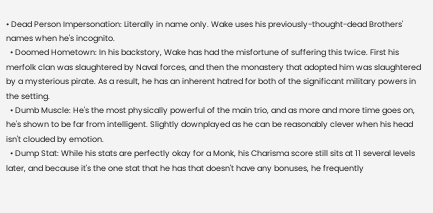• Dead Person Impersonation: Literally in name only. Wake uses his previously-thought-dead Brothers' names when he's incognito.
  • Doomed Hometown: In his backstory, Wake has had the misfortune of suffering this twice. First his merfolk clan was slaughtered by Naval forces, and then the monastery that adopted him was slaughtered by a mysterious pirate. As a result, he has an inherent hatred for both of the significant military powers in the setting.
  • Dumb Muscle: He's the most physically powerful of the main trio, and as more and more time goes on, he's shown to be far from intelligent. Slightly downplayed as he can be reasonably clever when his head isn't clouded by emotion.
  • Dump Stat: While his stats are perfectly okay for a Monk, his Charisma score still sits at 11 several levels later, and because it's the one stat that he has that doesn't have any bonuses, he frequently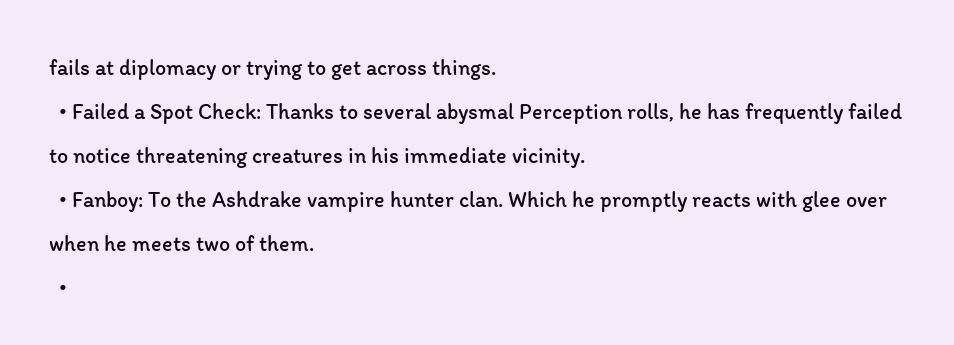fails at diplomacy or trying to get across things.
  • Failed a Spot Check: Thanks to several abysmal Perception rolls, he has frequently failed to notice threatening creatures in his immediate vicinity.
  • Fanboy: To the Ashdrake vampire hunter clan. Which he promptly reacts with glee over when he meets two of them.
  •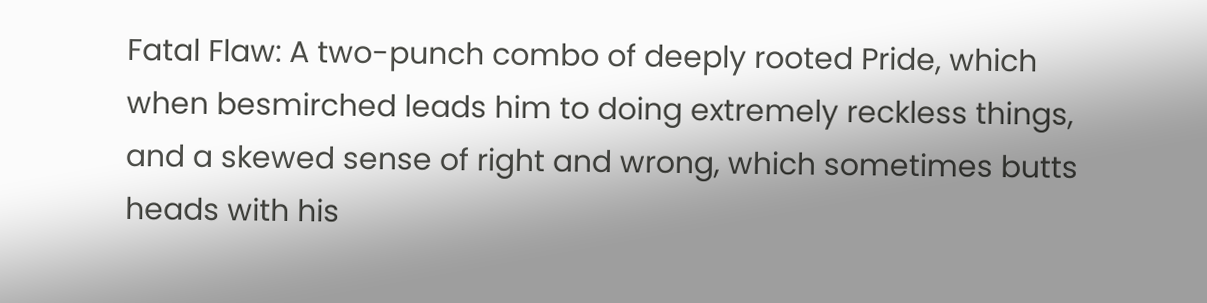Fatal Flaw: A two-punch combo of deeply rooted Pride, which when besmirched leads him to doing extremely reckless things, and a skewed sense of right and wrong, which sometimes butts heads with his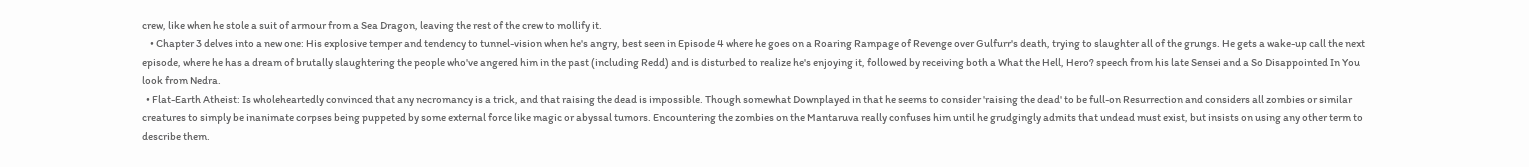crew, like when he stole a suit of armour from a Sea Dragon, leaving the rest of the crew to mollify it.
    • Chapter 3 delves into a new one: His explosive temper and tendency to tunnel-vision when he's angry, best seen in Episode 4 where he goes on a Roaring Rampage of Revenge over Gulfurr's death, trying to slaughter all of the grungs. He gets a wake-up call the next episode, where he has a dream of brutally slaughtering the people who've angered him in the past (including Redd) and is disturbed to realize he's enjoying it, followed by receiving both a What the Hell, Hero? speech from his late Sensei and a So Disappointed In You look from Nedra.
  • Flat-Earth Atheist: Is wholeheartedly convinced that any necromancy is a trick, and that raising the dead is impossible. Though somewhat Downplayed in that he seems to consider 'raising the dead' to be full-on Resurrection and considers all zombies or similar creatures to simply be inanimate corpses being puppeted by some external force like magic or abyssal tumors. Encountering the zombies on the Mantaruva really confuses him until he grudgingly admits that undead must exist, but insists on using any other term to describe them.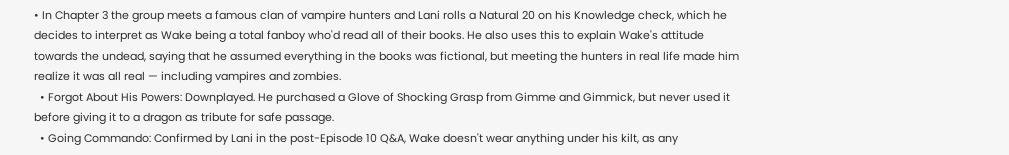• In Chapter 3 the group meets a famous clan of vampire hunters and Lani rolls a Natural 20 on his Knowledge check, which he decides to interpret as Wake being a total fanboy who'd read all of their books. He also uses this to explain Wake's attitude towards the undead, saying that he assumed everything in the books was fictional, but meeting the hunters in real life made him realize it was all real — including vampires and zombies.
  • Forgot About His Powers: Downplayed. He purchased a Glove of Shocking Grasp from Gimme and Gimmick, but never used it before giving it to a dragon as tribute for safe passage.
  • Going Commando: Confirmed by Lani in the post-Episode 10 Q&A, Wake doesn't wear anything under his kilt, as any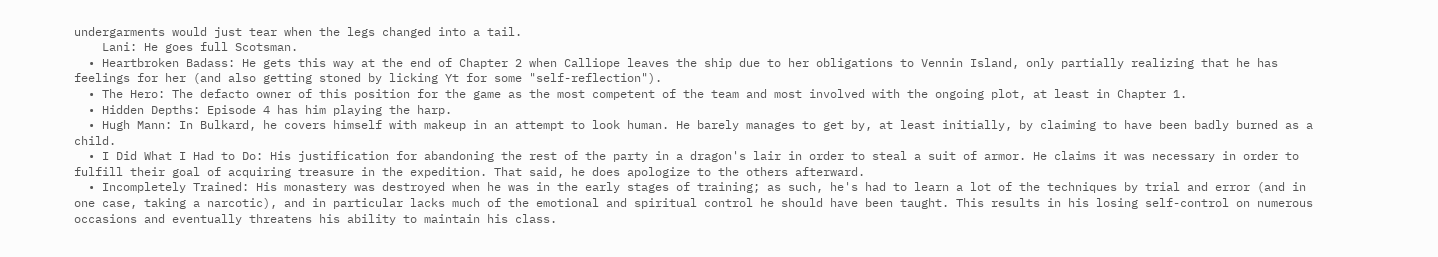undergarments would just tear when the legs changed into a tail.
    Lani: He goes full Scotsman.
  • Heartbroken Badass: He gets this way at the end of Chapter 2 when Calliope leaves the ship due to her obligations to Vennin Island, only partially realizing that he has feelings for her (and also getting stoned by licking Yt for some "self-reflection").
  • The Hero: The defacto owner of this position for the game as the most competent of the team and most involved with the ongoing plot, at least in Chapter 1.
  • Hidden Depths: Episode 4 has him playing the harp.
  • Hugh Mann: In Bulkard, he covers himself with makeup in an attempt to look human. He barely manages to get by, at least initially, by claiming to have been badly burned as a child.
  • I Did What I Had to Do: His justification for abandoning the rest of the party in a dragon's lair in order to steal a suit of armor. He claims it was necessary in order to fulfill their goal of acquiring treasure in the expedition. That said, he does apologize to the others afterward.
  • Incompletely Trained: His monastery was destroyed when he was in the early stages of training; as such, he's had to learn a lot of the techniques by trial and error (and in one case, taking a narcotic), and in particular lacks much of the emotional and spiritual control he should have been taught. This results in his losing self-control on numerous occasions and eventually threatens his ability to maintain his class.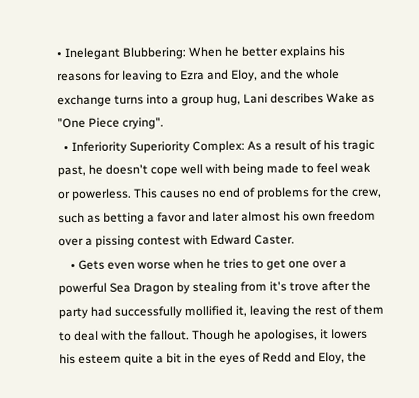• Inelegant Blubbering: When he better explains his reasons for leaving to Ezra and Eloy, and the whole exchange turns into a group hug, Lani describes Wake as "One Piece crying".
  • Inferiority Superiority Complex: As a result of his tragic past, he doesn't cope well with being made to feel weak or powerless. This causes no end of problems for the crew, such as betting a favor and later almost his own freedom over a pissing contest with Edward Caster.
    • Gets even worse when he tries to get one over a powerful Sea Dragon by stealing from it's trove after the party had successfully mollified it, leaving the rest of them to deal with the fallout. Though he apologises, it lowers his esteem quite a bit in the eyes of Redd and Eloy, the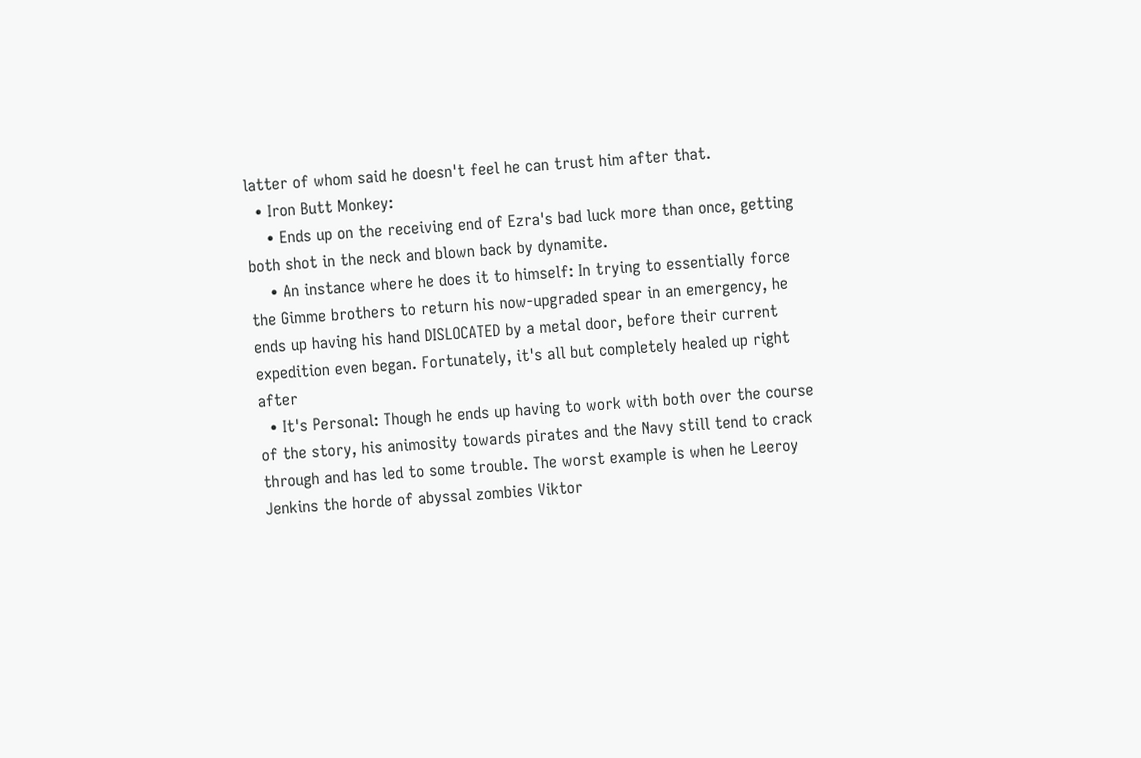latter of whom said he doesn't feel he can trust him after that.
  • Iron Butt Monkey:
    • Ends up on the receiving end of Ezra's bad luck more than once, getting both shot in the neck and blown back by dynamite.
    • An instance where he does it to himself: In trying to essentially force the Gimme brothers to return his now-upgraded spear in an emergency, he ends up having his hand DISLOCATED by a metal door, before their current expedition even began. Fortunately, it's all but completely healed up right after
  • It's Personal: Though he ends up having to work with both over the course of the story, his animosity towards pirates and the Navy still tend to crack through and has led to some trouble. The worst example is when he Leeroy Jenkins the horde of abyssal zombies Viktor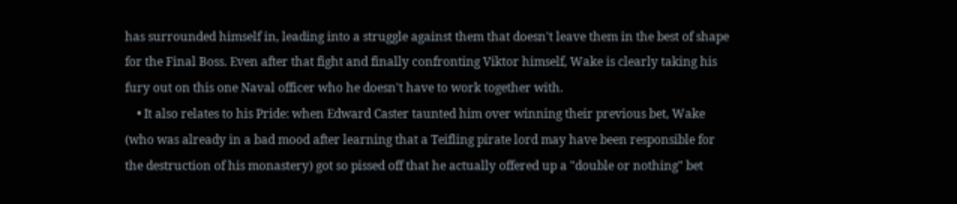has surrounded himself in, leading into a struggle against them that doesn't leave them in the best of shape for the Final Boss. Even after that fight and finally confronting Viktor himself, Wake is clearly taking his fury out on this one Naval officer who he doesn't have to work together with.
    • It also relates to his Pride: when Edward Caster taunted him over winning their previous bet, Wake (who was already in a bad mood after learning that a Teifling pirate lord may have been responsible for the destruction of his monastery) got so pissed off that he actually offered up a "double or nothing" bet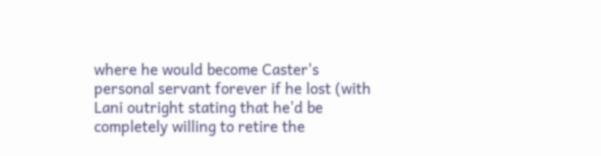where he would become Caster's personal servant forever if he lost (with Lani outright stating that he'd be completely willing to retire the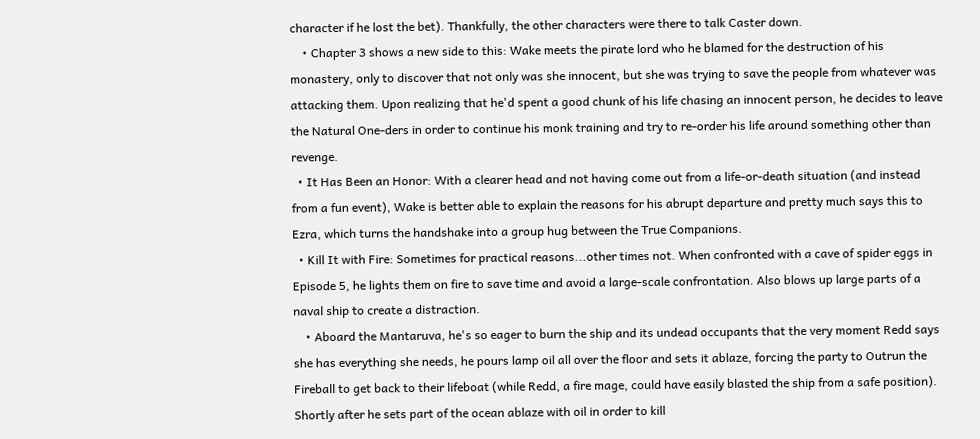character if he lost the bet). Thankfully, the other characters were there to talk Caster down.
    • Chapter 3 shows a new side to this: Wake meets the pirate lord who he blamed for the destruction of his monastery, only to discover that not only was she innocent, but she was trying to save the people from whatever was attacking them. Upon realizing that he'd spent a good chunk of his life chasing an innocent person, he decides to leave the Natural One-ders in order to continue his monk training and try to re-order his life around something other than revenge.
  • It Has Been an Honor: With a clearer head and not having come out from a life-or-death situation (and instead from a fun event), Wake is better able to explain the reasons for his abrupt departure and pretty much says this to Ezra, which turns the handshake into a group hug between the True Companions.
  • Kill It with Fire: Sometimes for practical reasons...other times not. When confronted with a cave of spider eggs in Episode 5, he lights them on fire to save time and avoid a large-scale confrontation. Also blows up large parts of a naval ship to create a distraction.
    • Aboard the Mantaruva, he's so eager to burn the ship and its undead occupants that the very moment Redd says she has everything she needs, he pours lamp oil all over the floor and sets it ablaze, forcing the party to Outrun the Fireball to get back to their lifeboat (while Redd, a fire mage, could have easily blasted the ship from a safe position). Shortly after he sets part of the ocean ablaze with oil in order to kill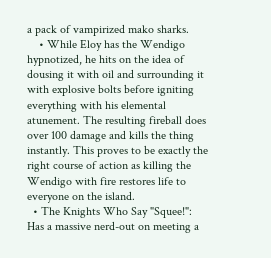a pack of vampirized mako sharks.
    • While Eloy has the Wendigo hypnotized, he hits on the idea of dousing it with oil and surrounding it with explosive bolts before igniting everything with his elemental atunement. The resulting fireball does over 100 damage and kills the thing instantly. This proves to be exactly the right course of action as killing the Wendigo with fire restores life to everyone on the island.
  • The Knights Who Say "Squee!": Has a massive nerd-out on meeting a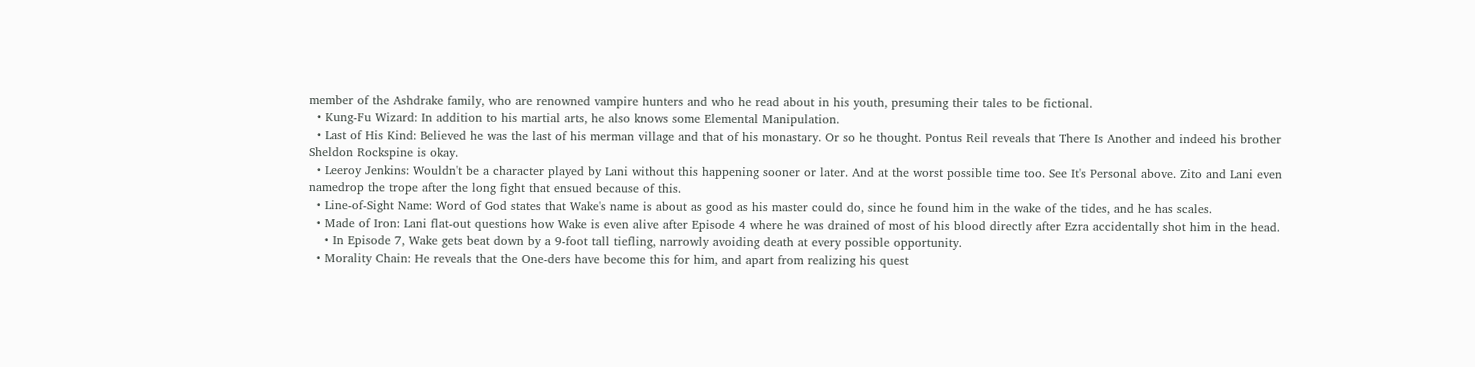member of the Ashdrake family, who are renowned vampire hunters and who he read about in his youth, presuming their tales to be fictional.
  • Kung-Fu Wizard: In addition to his martial arts, he also knows some Elemental Manipulation.
  • Last of His Kind: Believed he was the last of his merman village and that of his monastary. Or so he thought. Pontus Reil reveals that There Is Another and indeed his brother Sheldon Rockspine is okay.
  • Leeroy Jenkins: Wouldn't be a character played by Lani without this happening sooner or later. And at the worst possible time too. See It's Personal above. Zito and Lani even namedrop the trope after the long fight that ensued because of this.
  • Line-of-Sight Name: Word of God states that Wake's name is about as good as his master could do, since he found him in the wake of the tides, and he has scales.
  • Made of Iron: Lani flat-out questions how Wake is even alive after Episode 4 where he was drained of most of his blood directly after Ezra accidentally shot him in the head.
    • In Episode 7, Wake gets beat down by a 9-foot tall tiefling, narrowly avoiding death at every possible opportunity.
  • Morality Chain: He reveals that the One-ders have become this for him, and apart from realizing his quest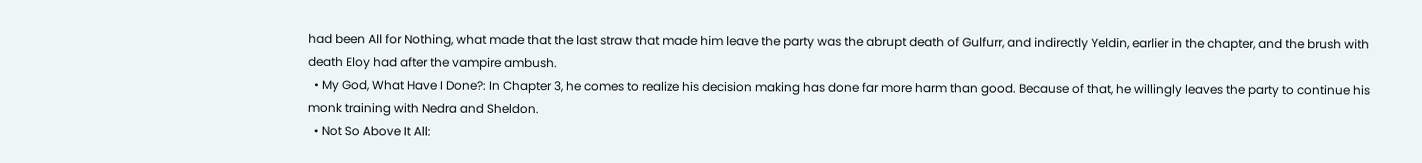had been All for Nothing, what made that the last straw that made him leave the party was the abrupt death of Gulfurr, and indirectly Yeldin, earlier in the chapter, and the brush with death Eloy had after the vampire ambush.
  • My God, What Have I Done?: In Chapter 3, he comes to realize his decision making has done far more harm than good. Because of that, he willingly leaves the party to continue his monk training with Nedra and Sheldon.
  • Not So Above It All: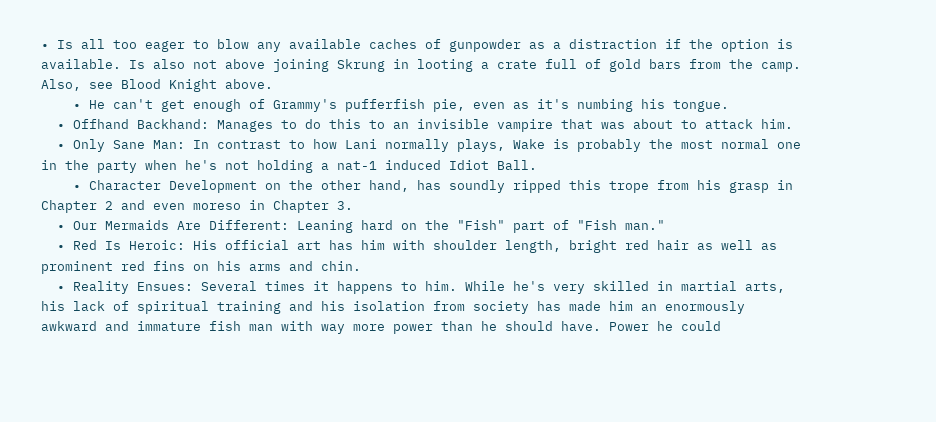• Is all too eager to blow any available caches of gunpowder as a distraction if the option is available. Is also not above joining Skrung in looting a crate full of gold bars from the camp. Also, see Blood Knight above.
    • He can't get enough of Grammy's pufferfish pie, even as it's numbing his tongue.
  • Offhand Backhand: Manages to do this to an invisible vampire that was about to attack him.
  • Only Sane Man: In contrast to how Lani normally plays, Wake is probably the most normal one in the party when he's not holding a nat-1 induced Idiot Ball.
    • Character Development on the other hand, has soundly ripped this trope from his grasp in Chapter 2 and even moreso in Chapter 3.
  • Our Mermaids Are Different: Leaning hard on the "Fish" part of "Fish man."
  • Red Is Heroic: His official art has him with shoulder length, bright red hair as well as prominent red fins on his arms and chin.
  • Reality Ensues: Several times it happens to him. While he's very skilled in martial arts, his lack of spiritual training and his isolation from society has made him an enormously awkward and immature fish man with way more power than he should have. Power he could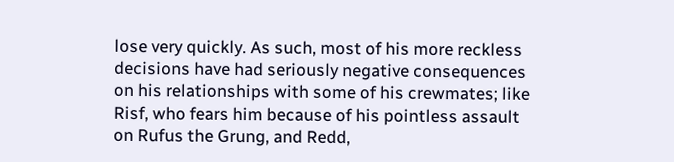lose very quickly. As such, most of his more reckless decisions have had seriously negative consequences on his relationships with some of his crewmates; like Risf, who fears him because of his pointless assault on Rufus the Grung, and Redd,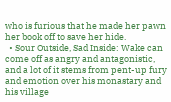who is furious that he made her pawn her book off to save her hide.
  • Sour Outside, Sad Inside: Wake can come off as angry and antagonistic, and a lot of it stems from pent-up fury and emotion over his monastary and his village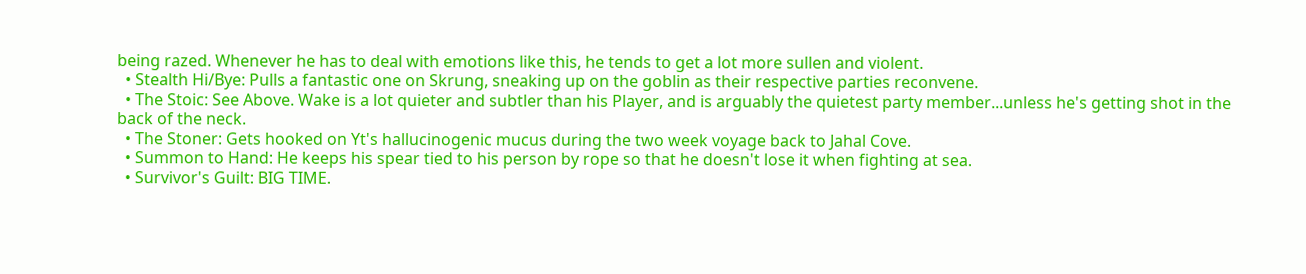being razed. Whenever he has to deal with emotions like this, he tends to get a lot more sullen and violent.
  • Stealth Hi/Bye: Pulls a fantastic one on Skrung, sneaking up on the goblin as their respective parties reconvene.
  • The Stoic: See Above. Wake is a lot quieter and subtler than his Player, and is arguably the quietest party member...unless he's getting shot in the back of the neck.
  • The Stoner: Gets hooked on Yt's hallucinogenic mucus during the two week voyage back to Jahal Cove.
  • Summon to Hand: He keeps his spear tied to his person by rope so that he doesn't lose it when fighting at sea.
  • Survivor's Guilt: BIG TIME.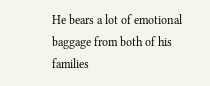He bears a lot of emotional baggage from both of his families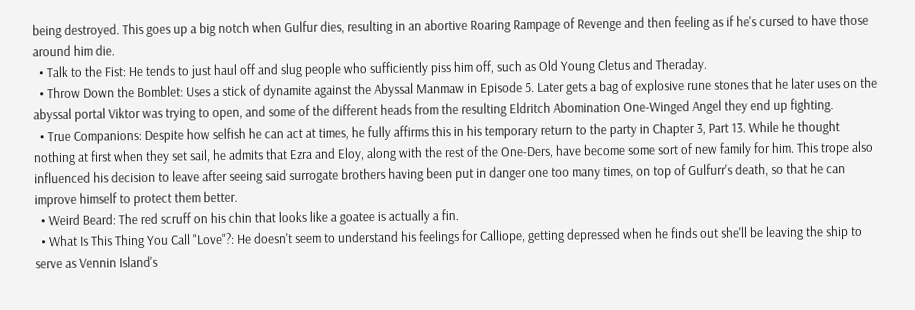being destroyed. This goes up a big notch when Gulfur dies, resulting in an abortive Roaring Rampage of Revenge and then feeling as if he's cursed to have those around him die.
  • Talk to the Fist: He tends to just haul off and slug people who sufficiently piss him off, such as Old Young Cletus and Theraday.
  • Throw Down the Bomblet: Uses a stick of dynamite against the Abyssal Manmaw in Episode 5. Later gets a bag of explosive rune stones that he later uses on the abyssal portal Viktor was trying to open, and some of the different heads from the resulting Eldritch Abomination One-Winged Angel they end up fighting.
  • True Companions: Despite how selfish he can act at times, he fully affirms this in his temporary return to the party in Chapter 3, Part 13. While he thought nothing at first when they set sail, he admits that Ezra and Eloy, along with the rest of the One-Ders, have become some sort of new family for him. This trope also influenced his decision to leave after seeing said surrogate brothers having been put in danger one too many times, on top of Gulfurr's death, so that he can improve himself to protect them better.
  • Weird Beard: The red scruff on his chin that looks like a goatee is actually a fin.
  • What Is This Thing You Call "Love"?: He doesn't seem to understand his feelings for Calliope, getting depressed when he finds out she'll be leaving the ship to serve as Vennin Island's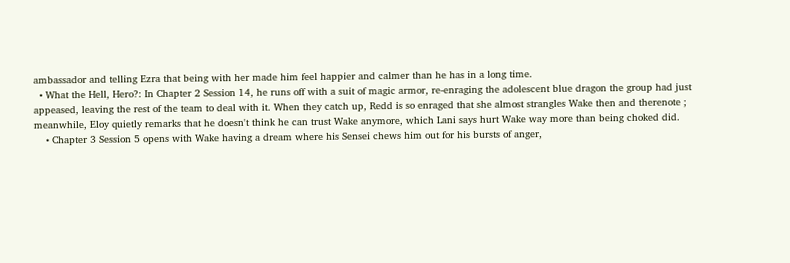ambassador and telling Ezra that being with her made him feel happier and calmer than he has in a long time.
  • What the Hell, Hero?: In Chapter 2 Session 14, he runs off with a suit of magic armor, re-enraging the adolescent blue dragon the group had just appeased, leaving the rest of the team to deal with it. When they catch up, Redd is so enraged that she almost strangles Wake then and therenote ; meanwhile, Eloy quietly remarks that he doesn't think he can trust Wake anymore, which Lani says hurt Wake way more than being choked did.
    • Chapter 3 Session 5 opens with Wake having a dream where his Sensei chews him out for his bursts of anger,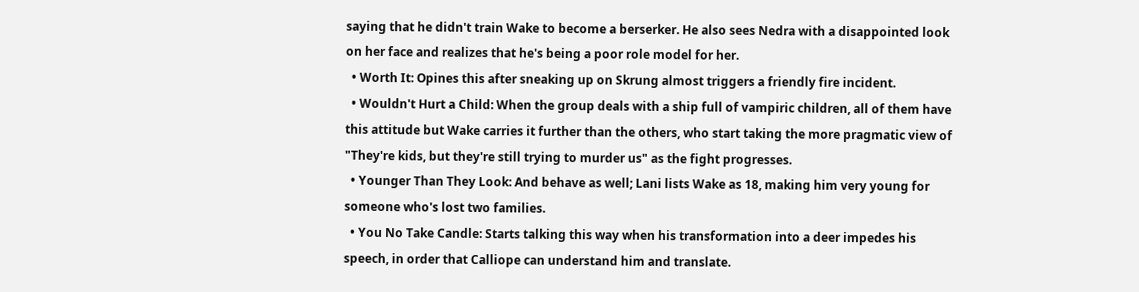saying that he didn't train Wake to become a berserker. He also sees Nedra with a disappointed look on her face and realizes that he's being a poor role model for her.
  • Worth It: Opines this after sneaking up on Skrung almost triggers a friendly fire incident.
  • Wouldn't Hurt a Child: When the group deals with a ship full of vampiric children, all of them have this attitude but Wake carries it further than the others, who start taking the more pragmatic view of "They're kids, but they're still trying to murder us" as the fight progresses.
  • Younger Than They Look: And behave as well; Lani lists Wake as 18, making him very young for someone who's lost two families.
  • You No Take Candle: Starts talking this way when his transformation into a deer impedes his speech, in order that Calliope can understand him and translate.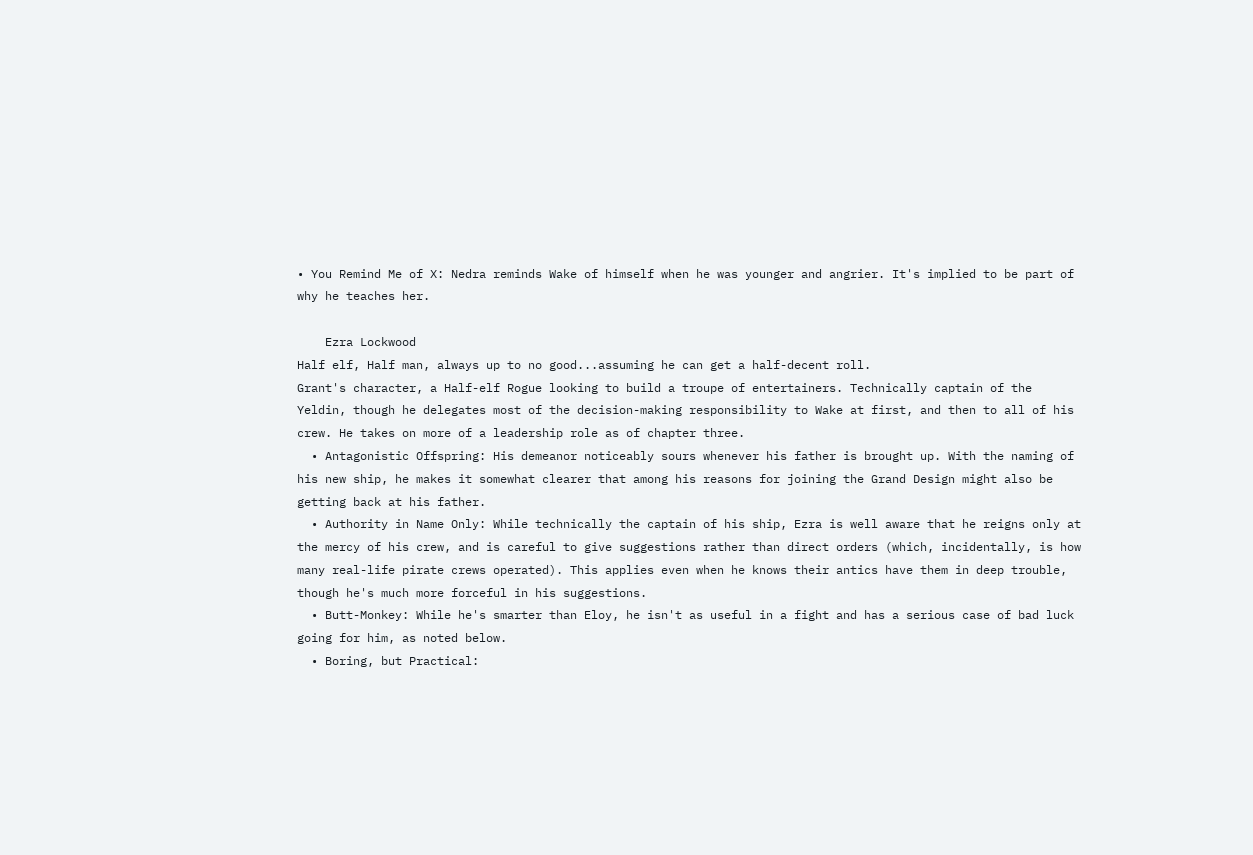• You Remind Me of X: Nedra reminds Wake of himself when he was younger and angrier. It's implied to be part of why he teaches her.

    Ezra Lockwood
Half elf, Half man, always up to no good...assuming he can get a half-decent roll.
Grant's character, a Half-elf Rogue looking to build a troupe of entertainers. Technically captain of the Yeldin, though he delegates most of the decision-making responsibility to Wake at first, and then to all of his crew. He takes on more of a leadership role as of chapter three.
  • Antagonistic Offspring: His demeanor noticeably sours whenever his father is brought up. With the naming of his new ship, he makes it somewhat clearer that among his reasons for joining the Grand Design might also be getting back at his father.
  • Authority in Name Only: While technically the captain of his ship, Ezra is well aware that he reigns only at the mercy of his crew, and is careful to give suggestions rather than direct orders (which, incidentally, is how many real-life pirate crews operated). This applies even when he knows their antics have them in deep trouble, though he's much more forceful in his suggestions.
  • Butt-Monkey: While he's smarter than Eloy, he isn't as useful in a fight and has a serious case of bad luck going for him, as noted below.
  • Boring, but Practical: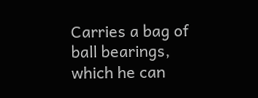Carries a bag of ball bearings, which he can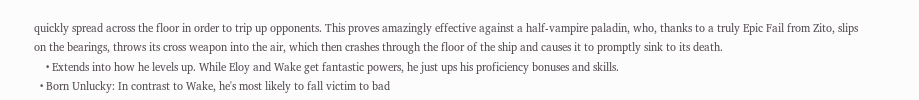quickly spread across the floor in order to trip up opponents. This proves amazingly effective against a half-vampire paladin, who, thanks to a truly Epic Fail from Zito, slips on the bearings, throws its cross weapon into the air, which then crashes through the floor of the ship and causes it to promptly sink to its death.
    • Extends into how he levels up. While Eloy and Wake get fantastic powers, he just ups his proficiency bonuses and skills.
  • Born Unlucky: In contrast to Wake, he's most likely to fall victim to bad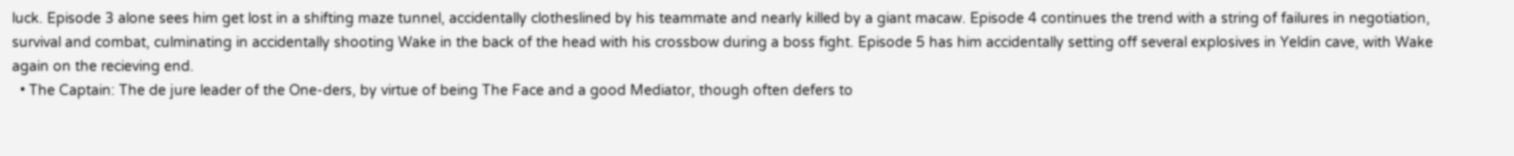luck. Episode 3 alone sees him get lost in a shifting maze tunnel, accidentally clotheslined by his teammate and nearly killed by a giant macaw. Episode 4 continues the trend with a string of failures in negotiation, survival and combat, culminating in accidentally shooting Wake in the back of the head with his crossbow during a boss fight. Episode 5 has him accidentally setting off several explosives in Yeldin cave, with Wake again on the recieving end.
  • The Captain: The de jure leader of the One-ders, by virtue of being The Face and a good Mediator, though often defers to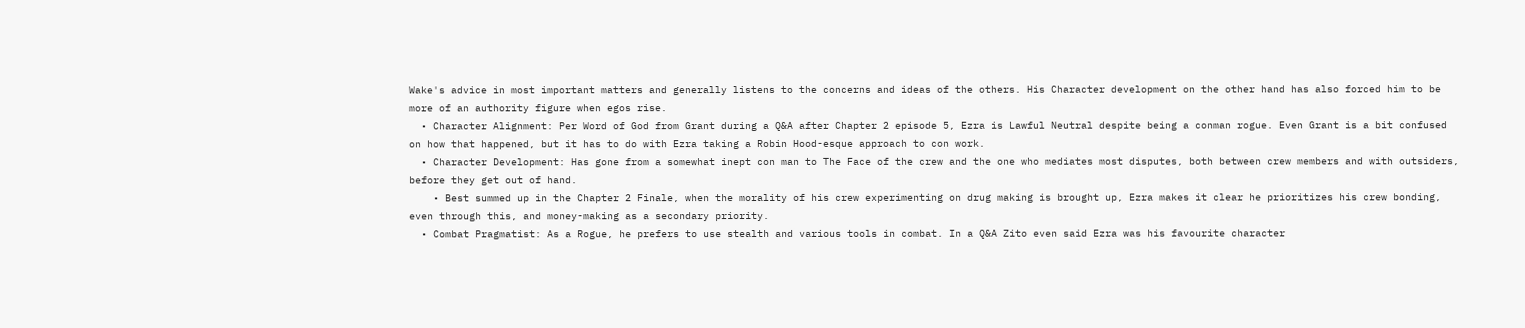Wake's advice in most important matters and generally listens to the concerns and ideas of the others. His Character development on the other hand has also forced him to be more of an authority figure when egos rise.
  • Character Alignment: Per Word of God from Grant during a Q&A after Chapter 2 episode 5, Ezra is Lawful Neutral despite being a conman rogue. Even Grant is a bit confused on how that happened, but it has to do with Ezra taking a Robin Hood-esque approach to con work.
  • Character Development: Has gone from a somewhat inept con man to The Face of the crew and the one who mediates most disputes, both between crew members and with outsiders, before they get out of hand.
    • Best summed up in the Chapter 2 Finale, when the morality of his crew experimenting on drug making is brought up, Ezra makes it clear he prioritizes his crew bonding, even through this, and money-making as a secondary priority.
  • Combat Pragmatist: As a Rogue, he prefers to use stealth and various tools in combat. In a Q&A Zito even said Ezra was his favourite character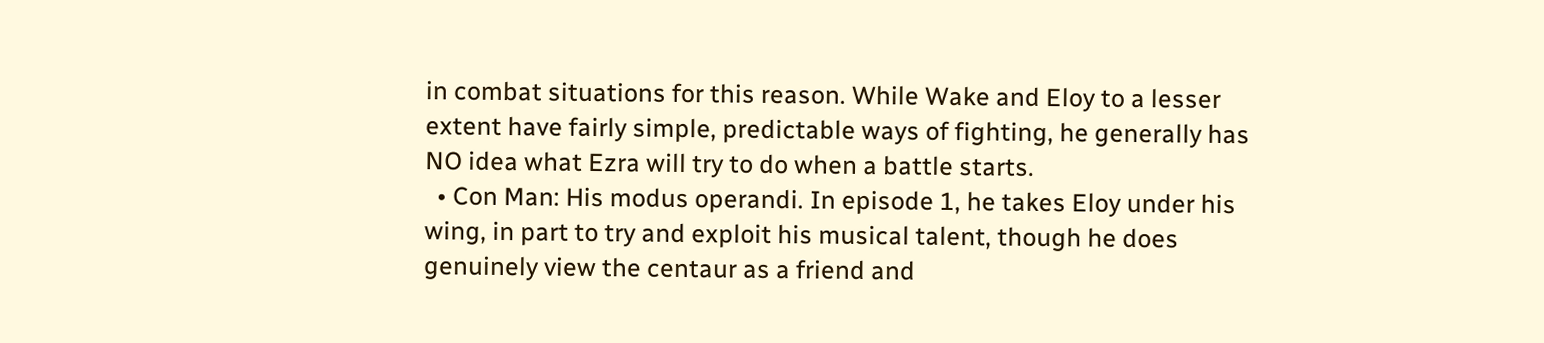in combat situations for this reason. While Wake and Eloy to a lesser extent have fairly simple, predictable ways of fighting, he generally has NO idea what Ezra will try to do when a battle starts.
  • Con Man: His modus operandi. In episode 1, he takes Eloy under his wing, in part to try and exploit his musical talent, though he does genuinely view the centaur as a friend and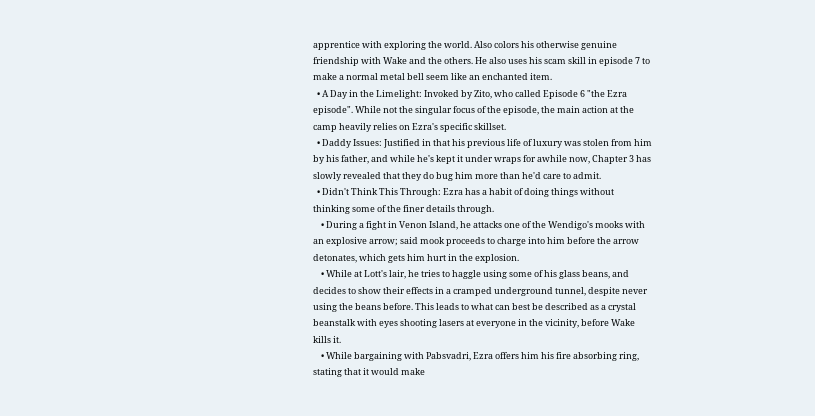apprentice with exploring the world. Also colors his otherwise genuine friendship with Wake and the others. He also uses his scam skill in episode 7 to make a normal metal bell seem like an enchanted item.
  • A Day in the Limelight: Invoked by Zito, who called Episode 6 "the Ezra episode". While not the singular focus of the episode, the main action at the camp heavily relies on Ezra's specific skillset.
  • Daddy Issues: Justified in that his previous life of luxury was stolen from him by his father, and while he's kept it under wraps for awhile now, Chapter 3 has slowly revealed that they do bug him more than he'd care to admit.
  • Didn't Think This Through: Ezra has a habit of doing things without thinking some of the finer details through.
    • During a fight in Venon Island, he attacks one of the Wendigo's mooks with an explosive arrow; said mook proceeds to charge into him before the arrow detonates, which gets him hurt in the explosion.
    • While at Lott's lair, he tries to haggle using some of his glass beans, and decides to show their effects in a cramped underground tunnel, despite never using the beans before. This leads to what can best be described as a crystal beanstalk with eyes shooting lasers at everyone in the vicinity, before Wake kills it.
    • While bargaining with Pabsvadri, Ezra offers him his fire absorbing ring, stating that it would make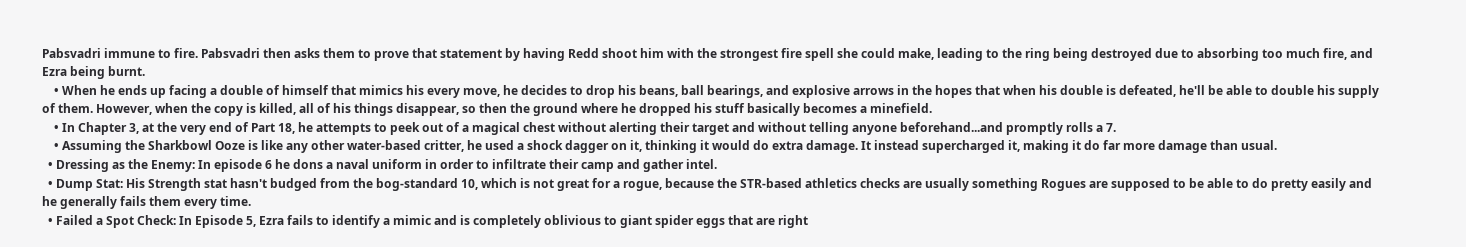Pabsvadri immune to fire. Pabsvadri then asks them to prove that statement by having Redd shoot him with the strongest fire spell she could make, leading to the ring being destroyed due to absorbing too much fire, and Ezra being burnt.
    • When he ends up facing a double of himself that mimics his every move, he decides to drop his beans, ball bearings, and explosive arrows in the hopes that when his double is defeated, he'll be able to double his supply of them. However, when the copy is killed, all of his things disappear, so then the ground where he dropped his stuff basically becomes a minefield.
    • In Chapter 3, at the very end of Part 18, he attempts to peek out of a magical chest without alerting their target and without telling anyone beforehand...and promptly rolls a 7.
    • Assuming the Sharkbowl Ooze is like any other water-based critter, he used a shock dagger on it, thinking it would do extra damage. It instead supercharged it, making it do far more damage than usual.
  • Dressing as the Enemy: In episode 6 he dons a naval uniform in order to infiltrate their camp and gather intel.
  • Dump Stat: His Strength stat hasn't budged from the bog-standard 10, which is not great for a rogue, because the STR-based athletics checks are usually something Rogues are supposed to be able to do pretty easily and he generally fails them every time.
  • Failed a Spot Check: In Episode 5, Ezra fails to identify a mimic and is completely oblivious to giant spider eggs that are right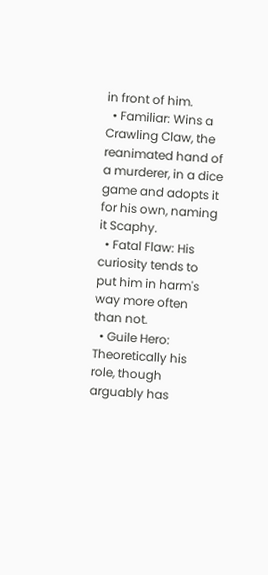in front of him.
  • Familiar: Wins a Crawling Claw, the reanimated hand of a murderer, in a dice game and adopts it for his own, naming it Scaphy.
  • Fatal Flaw: His curiosity tends to put him in harm's way more often than not.
  • Guile Hero: Theoretically his role, though arguably has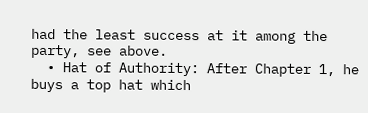had the least success at it among the party, see above.
  • Hat of Authority: After Chapter 1, he buys a top hat which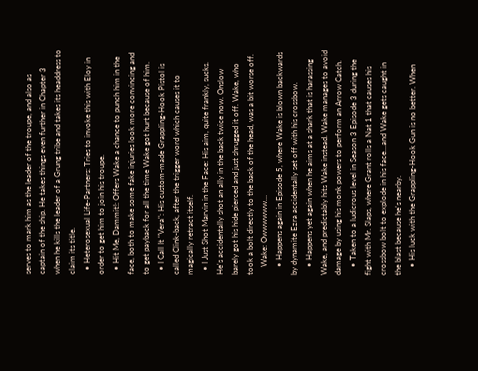serves to mark him as the leader of the troupe, and also as captain of the ship. He takes things even further in Chapter 3 when he kills the leader of a Grung tribe and takes its headdress to claim its title.
  • Heterosexual Life-Partners: Tries to invoke this with Eloy in order to get him to join his troupe.
  • Hit Me, Dammit!: Offers Wake a chance to punch him in the face, both to make some fake injuries look more convincing and to get payback for all the time Wake got hurt because of him.
  • I Call It "Vera": His custom-made Grappling-Hook Pistol is called Clink-back, after the trigger word which causes it to magically retract itself.
  • I Just Shot Marvin in the Face: His aim, quite frankly, sucks. He's accidentally shot an ally in the back twice now. Onslow barely got his hide pierced and just shrugged it off. Wake, who took a bolt directly to the back of the head, was a bit worse off.
    Wake: Owwwwww…
    • Happens again in Episode 5, where Wake is blown backwards by dynamite Ezra accidentally set off with his crossbow.
    • Happens yet again when he aims at a shark that is harassing Wake, and predictably hits Wake instead. Wake manages to avoid damage by using his monk powers to perform an Arrow Catch.
    • Taken to a ludicrous level in Season 3 Episode 3 during the fight with Mr. Slaps, where Grant rolls a Nat 1 that causes his crossbow bolt to explode in his face...and Wake gets caught in the blast because he's nearby.
    • His luck with the Grappling-Hook Gun is no better. When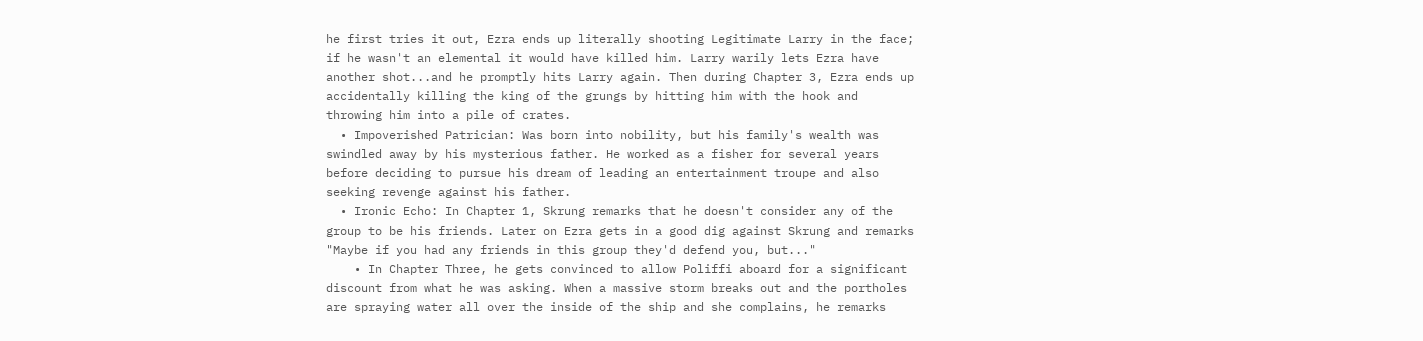he first tries it out, Ezra ends up literally shooting Legitimate Larry in the face; if he wasn't an elemental it would have killed him. Larry warily lets Ezra have another shot...and he promptly hits Larry again. Then during Chapter 3, Ezra ends up accidentally killing the king of the grungs by hitting him with the hook and throwing him into a pile of crates.
  • Impoverished Patrician: Was born into nobility, but his family's wealth was swindled away by his mysterious father. He worked as a fisher for several years before deciding to pursue his dream of leading an entertainment troupe and also seeking revenge against his father.
  • Ironic Echo: In Chapter 1, Skrung remarks that he doesn't consider any of the group to be his friends. Later on Ezra gets in a good dig against Skrung and remarks "Maybe if you had any friends in this group they'd defend you, but..."
    • In Chapter Three, he gets convinced to allow Poliffi aboard for a significant discount from what he was asking. When a massive storm breaks out and the portholes are spraying water all over the inside of the ship and she complains, he remarks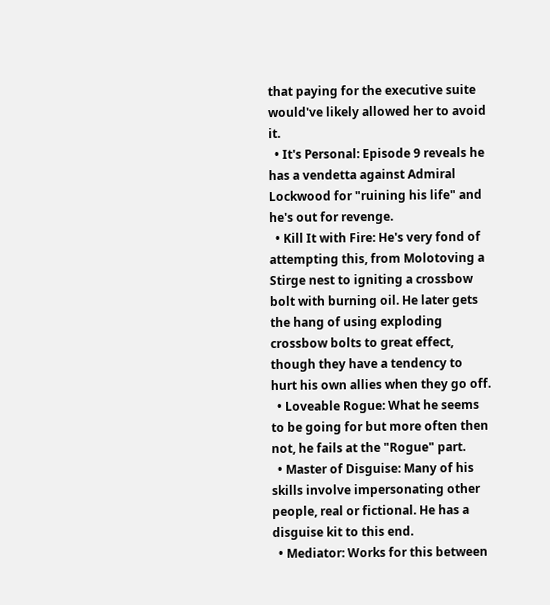that paying for the executive suite would've likely allowed her to avoid it.
  • It's Personal: Episode 9 reveals he has a vendetta against Admiral Lockwood for "ruining his life" and he's out for revenge.
  • Kill It with Fire: He's very fond of attempting this, from Molotoving a Stirge nest to igniting a crossbow bolt with burning oil. He later gets the hang of using exploding crossbow bolts to great effect, though they have a tendency to hurt his own allies when they go off.
  • Loveable Rogue: What he seems to be going for but more often then not, he fails at the "Rogue" part.
  • Master of Disguise: Many of his skills involve impersonating other people, real or fictional. He has a disguise kit to this end.
  • Mediator: Works for this between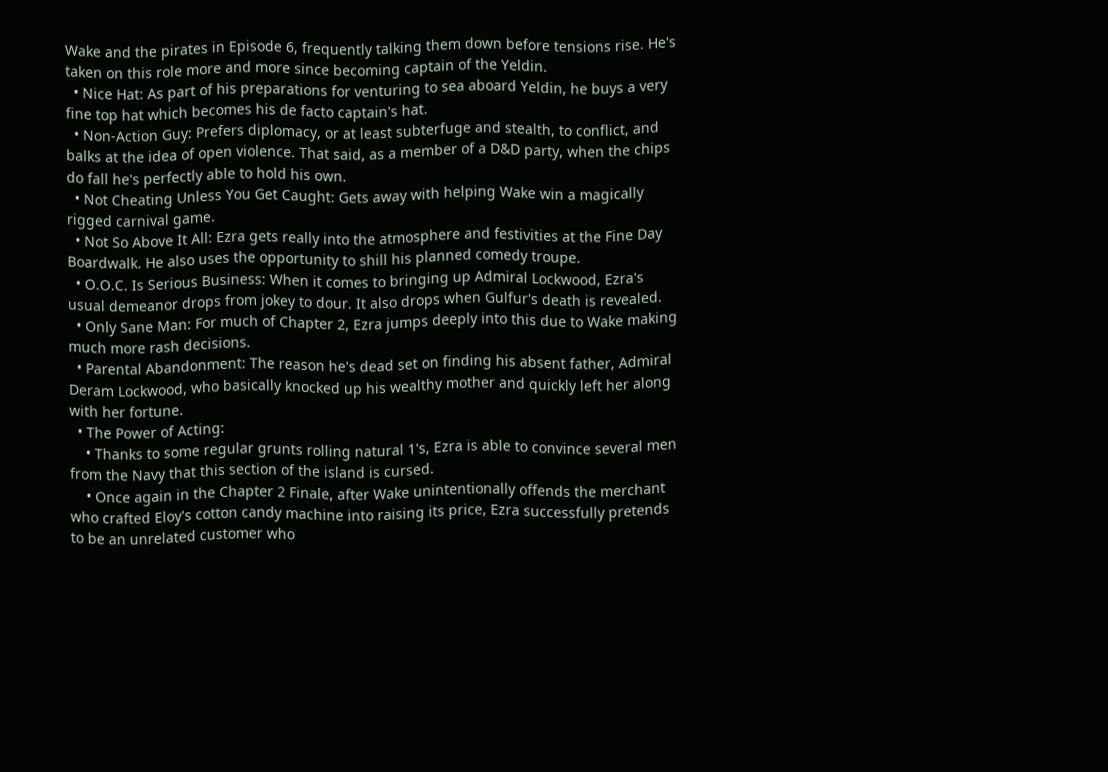Wake and the pirates in Episode 6, frequently talking them down before tensions rise. He's taken on this role more and more since becoming captain of the Yeldin.
  • Nice Hat: As part of his preparations for venturing to sea aboard Yeldin, he buys a very fine top hat which becomes his de facto captain's hat.
  • Non-Action Guy: Prefers diplomacy, or at least subterfuge and stealth, to conflict, and balks at the idea of open violence. That said, as a member of a D&D party, when the chips do fall he's perfectly able to hold his own.
  • Not Cheating Unless You Get Caught: Gets away with helping Wake win a magically rigged carnival game.
  • Not So Above It All: Ezra gets really into the atmosphere and festivities at the Fine Day Boardwalk. He also uses the opportunity to shill his planned comedy troupe.
  • O.O.C. Is Serious Business: When it comes to bringing up Admiral Lockwood, Ezra's usual demeanor drops from jokey to dour. It also drops when Gulfur's death is revealed.
  • Only Sane Man: For much of Chapter 2, Ezra jumps deeply into this due to Wake making much more rash decisions.
  • Parental Abandonment: The reason he's dead set on finding his absent father, Admiral Deram Lockwood, who basically knocked up his wealthy mother and quickly left her along with her fortune.
  • The Power of Acting:
    • Thanks to some regular grunts rolling natural 1's, Ezra is able to convince several men from the Navy that this section of the island is cursed.
    • Once again in the Chapter 2 Finale, after Wake unintentionally offends the merchant who crafted Eloy's cotton candy machine into raising its price, Ezra successfully pretends to be an unrelated customer who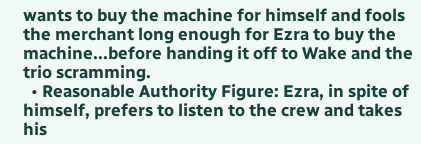wants to buy the machine for himself and fools the merchant long enough for Ezra to buy the machine...before handing it off to Wake and the trio scramming.
  • Reasonable Authority Figure: Ezra, in spite of himself, prefers to listen to the crew and takes his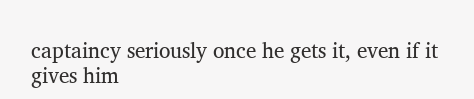captaincy seriously once he gets it, even if it gives him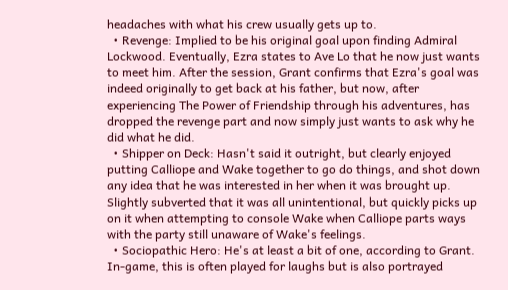headaches with what his crew usually gets up to.
  • Revenge: Implied to be his original goal upon finding Admiral Lockwood. Eventually, Ezra states to Ave Lo that he now just wants to meet him. After the session, Grant confirms that Ezra's goal was indeed originally to get back at his father, but now, after experiencing The Power of Friendship through his adventures, has dropped the revenge part and now simply just wants to ask why he did what he did.
  • Shipper on Deck: Hasn't said it outright, but clearly enjoyed putting Calliope and Wake together to go do things, and shot down any idea that he was interested in her when it was brought up. Slightly subverted that it was all unintentional, but quickly picks up on it when attempting to console Wake when Calliope parts ways with the party still unaware of Wake's feelings.
  • Sociopathic Hero: He's at least a bit of one, according to Grant. In-game, this is often played for laughs but is also portrayed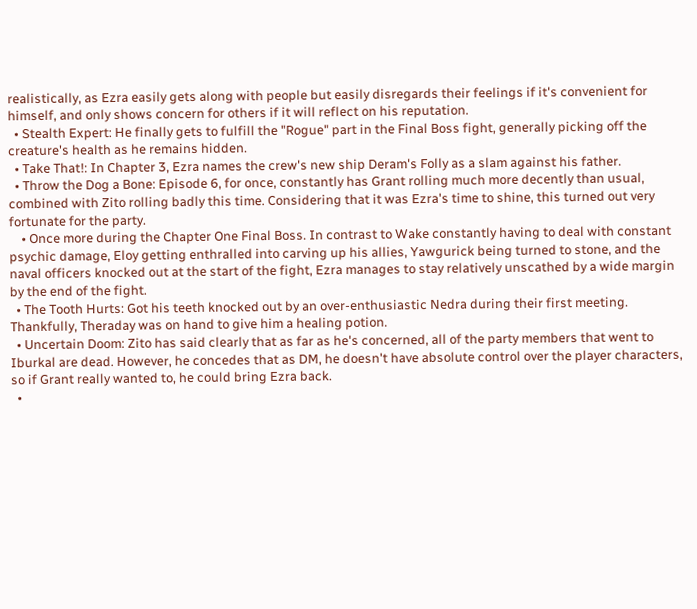realistically, as Ezra easily gets along with people but easily disregards their feelings if it's convenient for himself, and only shows concern for others if it will reflect on his reputation.
  • Stealth Expert: He finally gets to fulfill the "Rogue" part in the Final Boss fight, generally picking off the creature's health as he remains hidden.
  • Take That!: In Chapter 3, Ezra names the crew's new ship Deram's Folly as a slam against his father.
  • Throw the Dog a Bone: Episode 6, for once, constantly has Grant rolling much more decently than usual, combined with Zito rolling badly this time. Considering that it was Ezra's time to shine, this turned out very fortunate for the party.
    • Once more during the Chapter One Final Boss. In contrast to Wake constantly having to deal with constant psychic damage, Eloy getting enthralled into carving up his allies, Yawgurick being turned to stone, and the naval officers knocked out at the start of the fight, Ezra manages to stay relatively unscathed by a wide margin by the end of the fight.
  • The Tooth Hurts: Got his teeth knocked out by an over-enthusiastic Nedra during their first meeting. Thankfully, Theraday was on hand to give him a healing potion.
  • Uncertain Doom: Zito has said clearly that as far as he's concerned, all of the party members that went to Iburkal are dead. However, he concedes that as DM, he doesn't have absolute control over the player characters, so if Grant really wanted to, he could bring Ezra back.
  •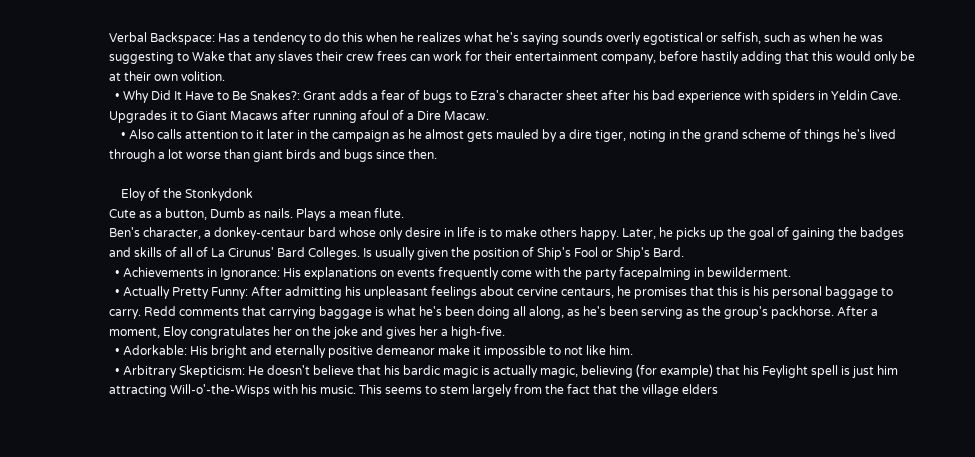Verbal Backspace: Has a tendency to do this when he realizes what he's saying sounds overly egotistical or selfish, such as when he was suggesting to Wake that any slaves their crew frees can work for their entertainment company, before hastily adding that this would only be at their own volition.
  • Why Did It Have to Be Snakes?: Grant adds a fear of bugs to Ezra's character sheet after his bad experience with spiders in Yeldin Cave. Upgrades it to Giant Macaws after running afoul of a Dire Macaw.
    • Also calls attention to it later in the campaign as he almost gets mauled by a dire tiger, noting in the grand scheme of things he's lived through a lot worse than giant birds and bugs since then.

    Eloy of the Stonkydonk
Cute as a button, Dumb as nails. Plays a mean flute.
Ben's character, a donkey-centaur bard whose only desire in life is to make others happy. Later, he picks up the goal of gaining the badges and skills of all of La Cirunus' Bard Colleges. Is usually given the position of Ship's Fool or Ship's Bard.
  • Achievements in Ignorance: His explanations on events frequently come with the party facepalming in bewilderment.
  • Actually Pretty Funny: After admitting his unpleasant feelings about cervine centaurs, he promises that this is his personal baggage to carry. Redd comments that carrying baggage is what he's been doing all along, as he's been serving as the group's packhorse. After a moment, Eloy congratulates her on the joke and gives her a high-five.
  • Adorkable: His bright and eternally positive demeanor make it impossible to not like him.
  • Arbitrary Skepticism: He doesn't believe that his bardic magic is actually magic, believing (for example) that his Feylight spell is just him attracting Will-o'-the-Wisps with his music. This seems to stem largely from the fact that the village elders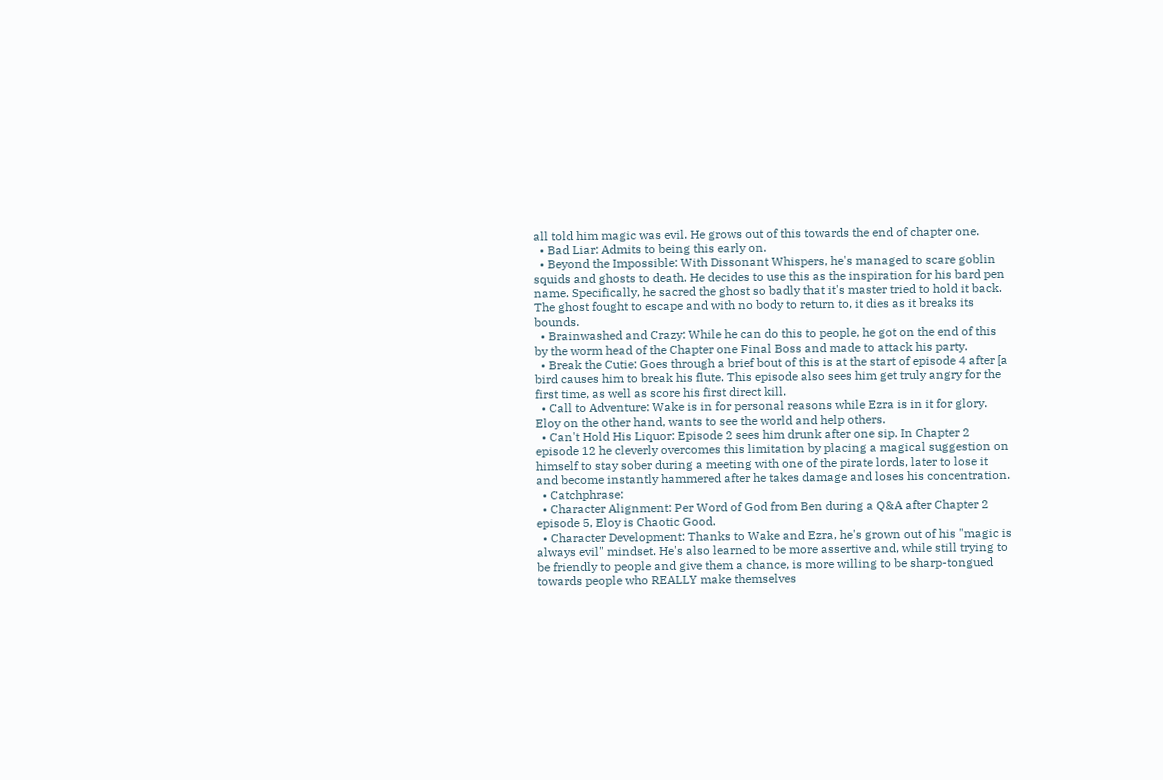all told him magic was evil. He grows out of this towards the end of chapter one.
  • Bad Liar: Admits to being this early on.
  • Beyond the Impossible: With Dissonant Whispers, he's managed to scare goblin squids and ghosts to death. He decides to use this as the inspiration for his bard pen name. Specifically, he sacred the ghost so badly that it's master tried to hold it back. The ghost fought to escape and with no body to return to, it dies as it breaks its bounds.
  • Brainwashed and Crazy: While he can do this to people, he got on the end of this by the worm head of the Chapter one Final Boss and made to attack his party.
  • Break the Cutie: Goes through a brief bout of this is at the start of episode 4 after [a bird causes him to break his flute. This episode also sees him get truly angry for the first time, as well as score his first direct kill.
  • Call to Adventure: Wake is in for personal reasons while Ezra is in it for glory. Eloy on the other hand, wants to see the world and help others.
  • Can't Hold His Liquor: Episode 2 sees him drunk after one sip. In Chapter 2 episode 12 he cleverly overcomes this limitation by placing a magical suggestion on himself to stay sober during a meeting with one of the pirate lords, later to lose it and become instantly hammered after he takes damage and loses his concentration.
  • Catchphrase:
  • Character Alignment: Per Word of God from Ben during a Q&A after Chapter 2 episode 5, Eloy is Chaotic Good.
  • Character Development: Thanks to Wake and Ezra, he's grown out of his "magic is always evil" mindset. He's also learned to be more assertive and, while still trying to be friendly to people and give them a chance, is more willing to be sharp-tongued towards people who REALLY make themselves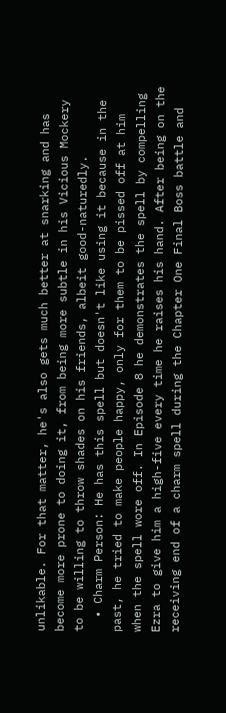unlikable. For that matter, he's also gets much better at snarking and has become more prone to doing it, from being more subtle in his Vicious Mockery to be willing to throw shades on his friends, albeit good-naturedly.
  • Charm Person: He has this spell but doesn't like using it because in the past, he tried to make people happy, only for them to be pissed off at him when the spell wore off. In Episode 8 he demonstrates the spell by compelling Ezra to give him a high-five every time he raises his hand. After being on the receiving end of a charm spell during the Chapter One Final Boss battle and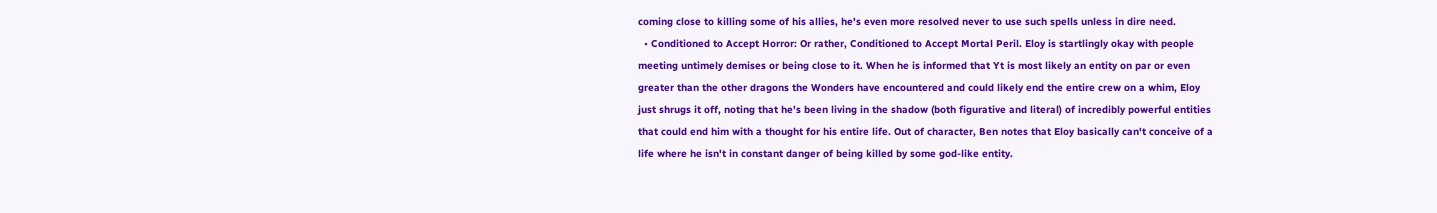coming close to killing some of his allies, he's even more resolved never to use such spells unless in dire need.
  • Conditioned to Accept Horror: Or rather, Conditioned to Accept Mortal Peril. Eloy is startlingly okay with people meeting untimely demises or being close to it. When he is informed that Yt is most likely an entity on par or even greater than the other dragons the Wonders have encountered and could likely end the entire crew on a whim, Eloy just shrugs it off, noting that he's been living in the shadow (both figurative and literal) of incredibly powerful entities that could end him with a thought for his entire life. Out of character, Ben notes that Eloy basically can't conceive of a life where he isn't in constant danger of being killed by some god-like entity.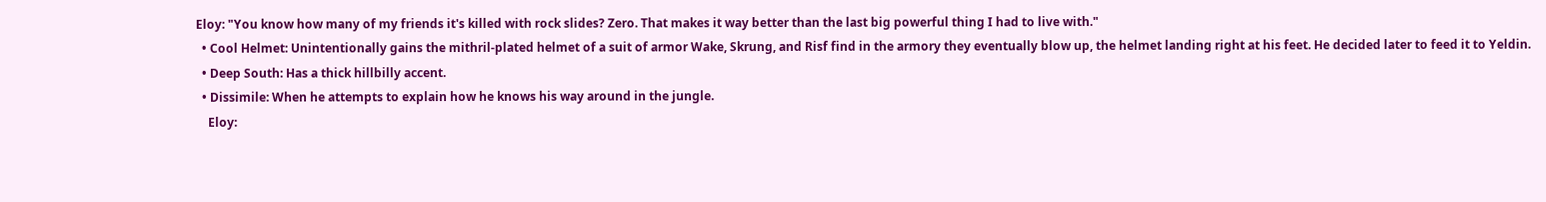Eloy: "You know how many of my friends it's killed with rock slides? Zero. That makes it way better than the last big powerful thing I had to live with."
  • Cool Helmet: Unintentionally gains the mithril-plated helmet of a suit of armor Wake, Skrung, and Risf find in the armory they eventually blow up, the helmet landing right at his feet. He decided later to feed it to Yeldin.
  • Deep South: Has a thick hillbilly accent.
  • Dissimile: When he attempts to explain how he knows his way around in the jungle.
    Eloy: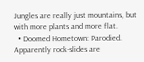Jungles are really just mountains, but with more plants and more flat.
  • Doomed Hometown: Parodied. Apparently rock-slides are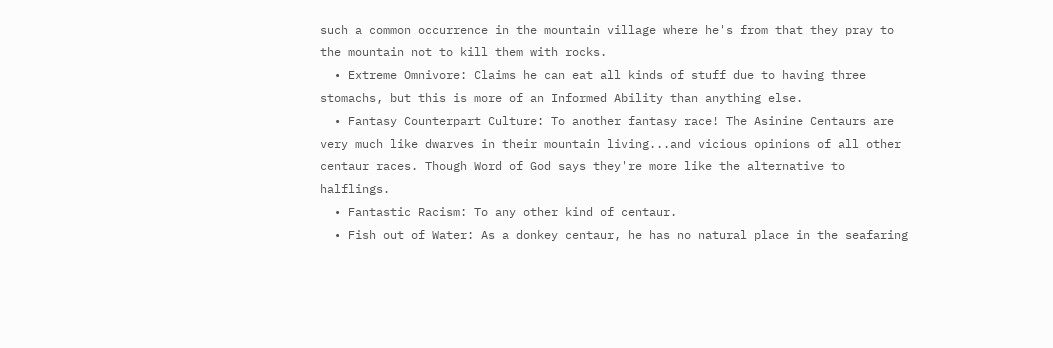such a common occurrence in the mountain village where he's from that they pray to the mountain not to kill them with rocks.
  • Extreme Omnivore: Claims he can eat all kinds of stuff due to having three stomachs, but this is more of an Informed Ability than anything else.
  • Fantasy Counterpart Culture: To another fantasy race! The Asinine Centaurs are very much like dwarves in their mountain living...and vicious opinions of all other centaur races. Though Word of God says they're more like the alternative to halflings.
  • Fantastic Racism: To any other kind of centaur.
  • Fish out of Water: As a donkey centaur, he has no natural place in the seafaring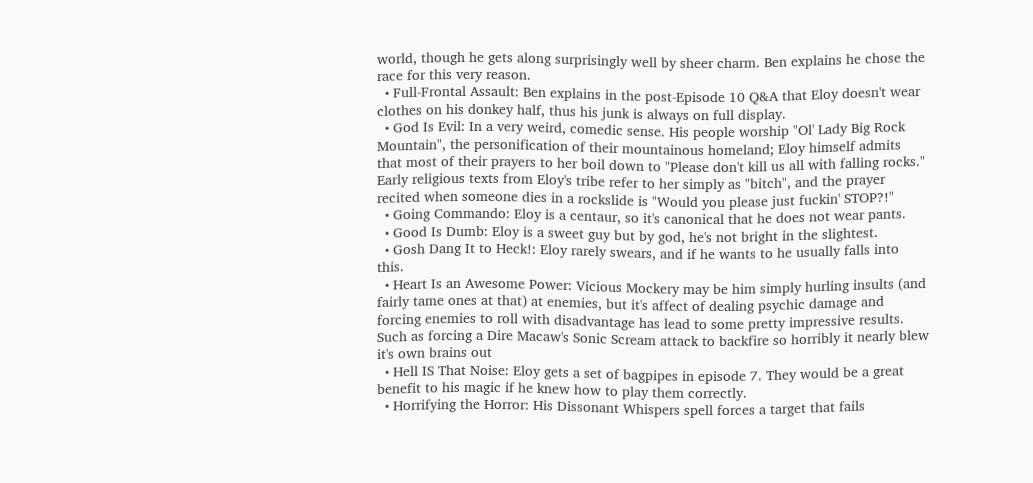world, though he gets along surprisingly well by sheer charm. Ben explains he chose the race for this very reason.
  • Full-Frontal Assault: Ben explains in the post-Episode 10 Q&A that Eloy doesn't wear clothes on his donkey half, thus his junk is always on full display.
  • God Is Evil: In a very weird, comedic sense. His people worship "Ol' Lady Big Rock Mountain", the personification of their mountainous homeland; Eloy himself admits that most of their prayers to her boil down to "Please don't kill us all with falling rocks." Early religious texts from Eloy's tribe refer to her simply as "bitch", and the prayer recited when someone dies in a rockslide is "Would you please just fuckin' STOP?!"
  • Going Commando: Eloy is a centaur, so it's canonical that he does not wear pants.
  • Good Is Dumb: Eloy is a sweet guy but by god, he's not bright in the slightest.
  • Gosh Dang It to Heck!: Eloy rarely swears, and if he wants to he usually falls into this.
  • Heart Is an Awesome Power: Vicious Mockery may be him simply hurling insults (and fairly tame ones at that) at enemies, but it's affect of dealing psychic damage and forcing enemies to roll with disadvantage has lead to some pretty impressive results. Such as forcing a Dire Macaw's Sonic Scream attack to backfire so horribly it nearly blew it's own brains out
  • Hell IS That Noise: Eloy gets a set of bagpipes in episode 7. They would be a great benefit to his magic if he knew how to play them correctly.
  • Horrifying the Horror: His Dissonant Whispers spell forces a target that fails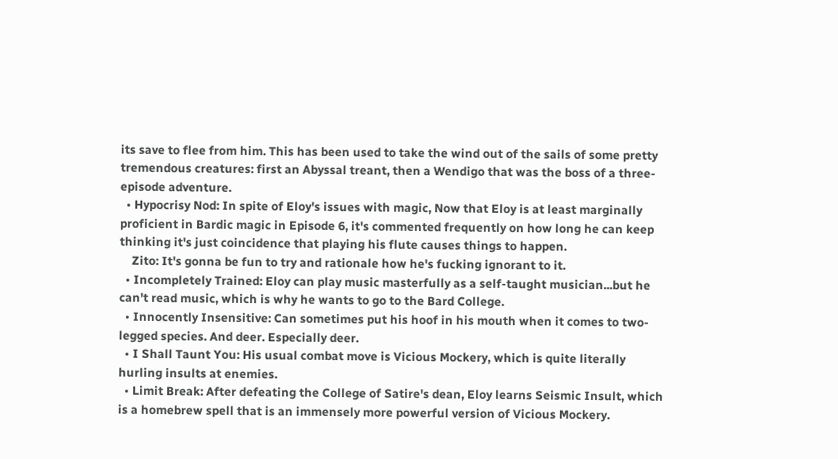its save to flee from him. This has been used to take the wind out of the sails of some pretty tremendous creatures: first an Abyssal treant, then a Wendigo that was the boss of a three-episode adventure.
  • Hypocrisy Nod: In spite of Eloy's issues with magic, Now that Eloy is at least marginally proficient in Bardic magic in Episode 6, it's commented frequently on how long he can keep thinking it's just coincidence that playing his flute causes things to happen.
    Zito: It's gonna be fun to try and rationale how he's fucking ignorant to it.
  • Incompletely Trained: Eloy can play music masterfully as a self-taught musician...but he can't read music, which is why he wants to go to the Bard College.
  • Innocently Insensitive: Can sometimes put his hoof in his mouth when it comes to two-legged species. And deer. Especially deer.
  • I Shall Taunt You: His usual combat move is Vicious Mockery, which is quite literally hurling insults at enemies.
  • Limit Break: After defeating the College of Satire's dean, Eloy learns Seismic Insult, which is a homebrew spell that is an immensely more powerful version of Vicious Mockery.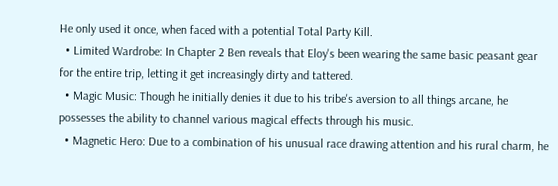He only used it once, when faced with a potential Total Party Kill.
  • Limited Wardrobe: In Chapter 2 Ben reveals that Eloy's been wearing the same basic peasant gear for the entire trip, letting it get increasingly dirty and tattered.
  • Magic Music: Though he initially denies it due to his tribe's aversion to all things arcane, he possesses the ability to channel various magical effects through his music.
  • Magnetic Hero: Due to a combination of his unusual race drawing attention and his rural charm, he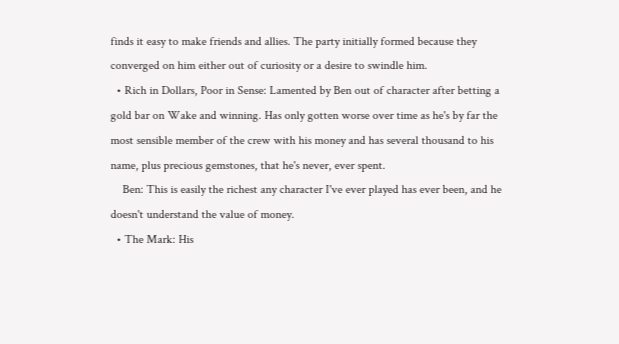finds it easy to make friends and allies. The party initially formed because they converged on him either out of curiosity or a desire to swindle him.
  • Rich in Dollars, Poor in Sense: Lamented by Ben out of character after betting a gold bar on Wake and winning. Has only gotten worse over time as he's by far the most sensible member of the crew with his money and has several thousand to his name, plus precious gemstones, that he's never, ever spent.
    Ben: This is easily the richest any character I've ever played has ever been, and he doesn't understand the value of money.
  • The Mark: His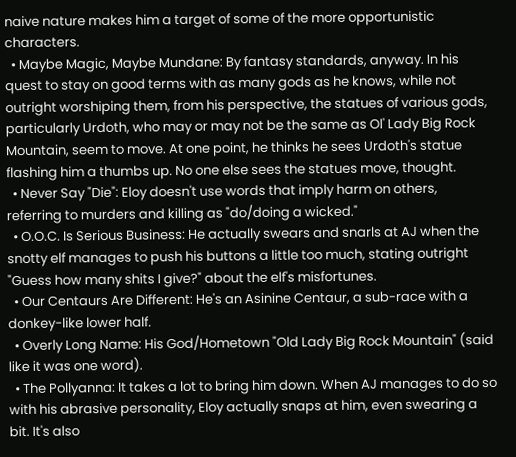naive nature makes him a target of some of the more opportunistic characters.
  • Maybe Magic, Maybe Mundane: By fantasy standards, anyway. In his quest to stay on good terms with as many gods as he knows, while not outright worshiping them, from his perspective, the statues of various gods, particularly Urdoth, who may or may not be the same as Ol' Lady Big Rock Mountain, seem to move. At one point, he thinks he sees Urdoth's statue flashing him a thumbs up. No one else sees the statues move, thought.
  • Never Say "Die": Eloy doesn't use words that imply harm on others, referring to murders and killing as "do/doing a wicked."
  • O.O.C. Is Serious Business: He actually swears and snarls at AJ when the snotty elf manages to push his buttons a little too much, stating outright "Guess how many shits I give?" about the elf's misfortunes.
  • Our Centaurs Are Different: He's an Asinine Centaur, a sub-race with a donkey-like lower half.
  • Overly Long Name: His God/Hometown "Old Lady Big Rock Mountain" (said like it was one word).
  • The Pollyanna: It takes a lot to bring him down. When AJ manages to do so with his abrasive personality, Eloy actually snaps at him, even swearing a bit. It's also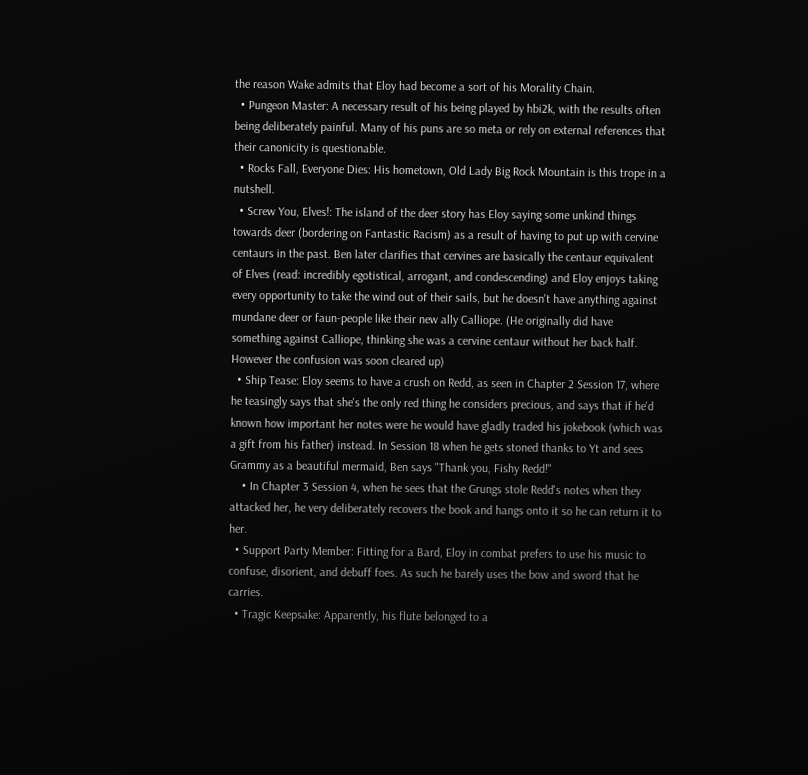the reason Wake admits that Eloy had become a sort of his Morality Chain.
  • Pungeon Master: A necessary result of his being played by hbi2k, with the results often being deliberately painful. Many of his puns are so meta or rely on external references that their canonicity is questionable.
  • Rocks Fall, Everyone Dies: His hometown, Old Lady Big Rock Mountain is this trope in a nutshell.
  • Screw You, Elves!: The island of the deer story has Eloy saying some unkind things towards deer (bordering on Fantastic Racism) as a result of having to put up with cervine centaurs in the past. Ben later clarifies that cervines are basically the centaur equivalent of Elves (read: incredibly egotistical, arrogant, and condescending) and Eloy enjoys taking every opportunity to take the wind out of their sails, but he doesn't have anything against mundane deer or faun-people like their new ally Calliope. (He originally did have something against Calliope, thinking she was a cervine centaur without her back half. However the confusion was soon cleared up)
  • Ship Tease: Eloy seems to have a crush on Redd, as seen in Chapter 2 Session 17, where he teasingly says that she's the only red thing he considers precious, and says that if he'd known how important her notes were he would have gladly traded his jokebook (which was a gift from his father) instead. In Session 18 when he gets stoned thanks to Yt and sees Grammy as a beautiful mermaid, Ben says "Thank you, Fishy Redd!"
    • In Chapter 3 Session 4, when he sees that the Grungs stole Redd's notes when they attacked her, he very deliberately recovers the book and hangs onto it so he can return it to her.
  • Support Party Member: Fitting for a Bard, Eloy in combat prefers to use his music to confuse, disorient, and debuff foes. As such he barely uses the bow and sword that he carries.
  • Tragic Keepsake: Apparently, his flute belonged to a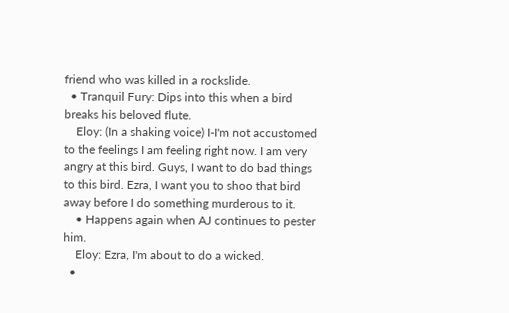friend who was killed in a rockslide.
  • Tranquil Fury: Dips into this when a bird breaks his beloved flute.
    Eloy: (In a shaking voice) I-I'm not accustomed to the feelings I am feeling right now. I am very angry at this bird. Guys, I want to do bad things to this bird. Ezra, I want you to shoo that bird away before I do something murderous to it.
    • Happens again when AJ continues to pester him.
    Eloy: Ezra, I'm about to do a wicked.
  •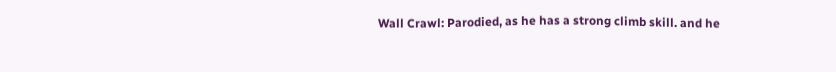Wall Crawl: Parodied, as he has a strong climb skill. and he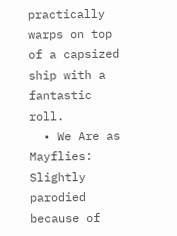practically warps on top of a capsized ship with a fantastic roll.
  • We Are as Mayflies: Slightly parodied because of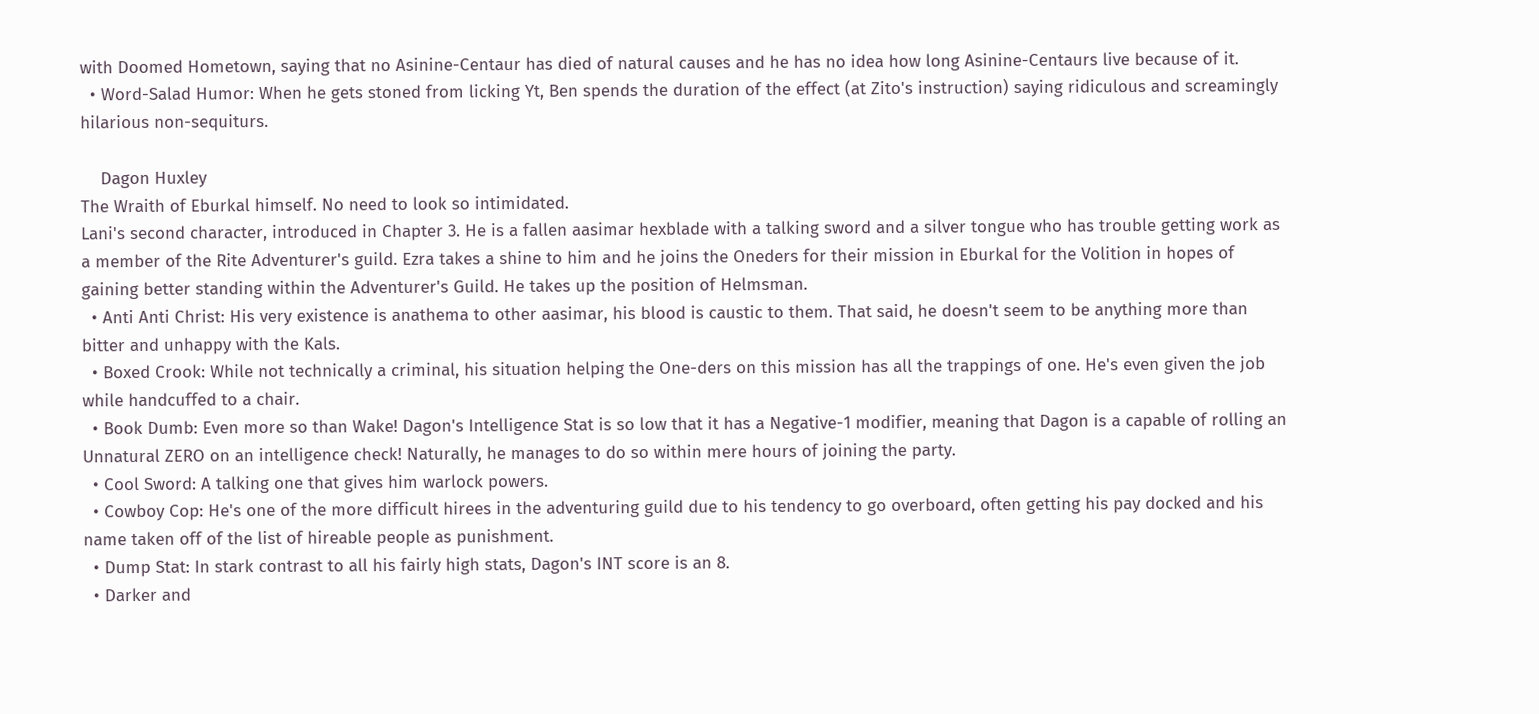with Doomed Hometown, saying that no Asinine-Centaur has died of natural causes and he has no idea how long Asinine-Centaurs live because of it.
  • Word-Salad Humor: When he gets stoned from licking Yt, Ben spends the duration of the effect (at Zito's instruction) saying ridiculous and screamingly hilarious non-sequiturs.

    Dagon Huxley
The Wraith of Eburkal himself. No need to look so intimidated.
Lani's second character, introduced in Chapter 3. He is a fallen aasimar hexblade with a talking sword and a silver tongue who has trouble getting work as a member of the Rite Adventurer's guild. Ezra takes a shine to him and he joins the Oneders for their mission in Eburkal for the Volition in hopes of gaining better standing within the Adventurer's Guild. He takes up the position of Helmsman.
  • Anti Anti Christ: His very existence is anathema to other aasimar, his blood is caustic to them. That said, he doesn't seem to be anything more than bitter and unhappy with the Kals.
  • Boxed Crook: While not technically a criminal, his situation helping the One-ders on this mission has all the trappings of one. He's even given the job while handcuffed to a chair.
  • Book Dumb: Even more so than Wake! Dagon's Intelligence Stat is so low that it has a Negative-1 modifier, meaning that Dagon is a capable of rolling an Unnatural ZERO on an intelligence check! Naturally, he manages to do so within mere hours of joining the party.
  • Cool Sword: A talking one that gives him warlock powers.
  • Cowboy Cop: He's one of the more difficult hirees in the adventuring guild due to his tendency to go overboard, often getting his pay docked and his name taken off of the list of hireable people as punishment.
  • Dump Stat: In stark contrast to all his fairly high stats, Dagon's INT score is an 8.
  • Darker and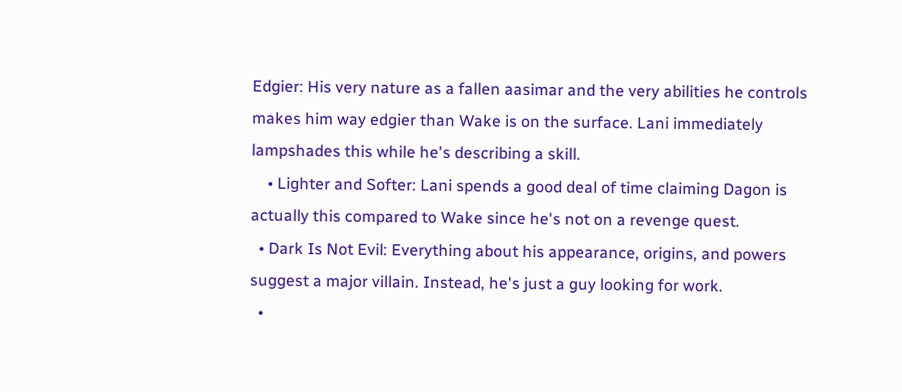Edgier: His very nature as a fallen aasimar and the very abilities he controls makes him way edgier than Wake is on the surface. Lani immediately lampshades this while he's describing a skill.
    • Lighter and Softer: Lani spends a good deal of time claiming Dagon is actually this compared to Wake since he's not on a revenge quest.
  • Dark Is Not Evil: Everything about his appearance, origins, and powers suggest a major villain. Instead, he's just a guy looking for work.
  •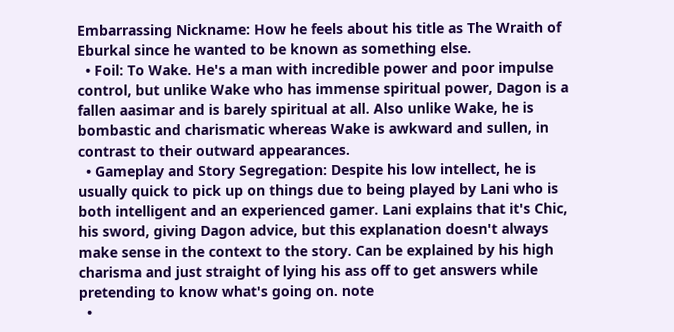Embarrassing Nickname: How he feels about his title as The Wraith of Eburkal since he wanted to be known as something else.
  • Foil: To Wake. He's a man with incredible power and poor impulse control, but unlike Wake who has immense spiritual power, Dagon is a fallen aasimar and is barely spiritual at all. Also unlike Wake, he is bombastic and charismatic whereas Wake is awkward and sullen, in contrast to their outward appearances.
  • Gameplay and Story Segregation: Despite his low intellect, he is usually quick to pick up on things due to being played by Lani who is both intelligent and an experienced gamer. Lani explains that it's Chic, his sword, giving Dagon advice, but this explanation doesn't always make sense in the context to the story. Can be explained by his high charisma and just straight of lying his ass off to get answers while pretending to know what's going on. note
  •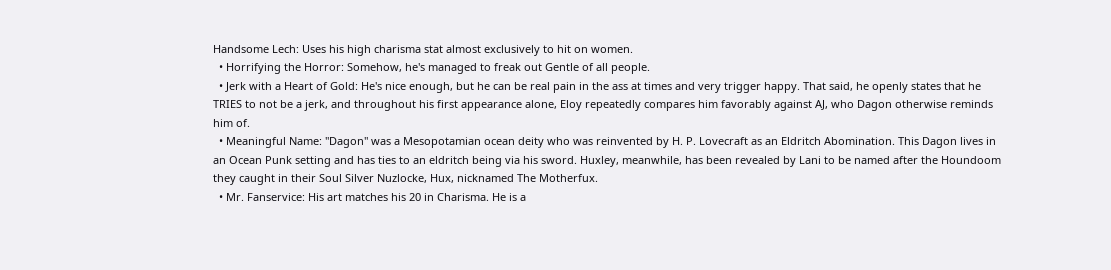Handsome Lech: Uses his high charisma stat almost exclusively to hit on women.
  • Horrifying the Horror: Somehow, he's managed to freak out Gentle of all people.
  • Jerk with a Heart of Gold: He's nice enough, but he can be real pain in the ass at times and very trigger happy. That said, he openly states that he TRIES to not be a jerk, and throughout his first appearance alone, Eloy repeatedly compares him favorably against AJ, who Dagon otherwise reminds him of.
  • Meaningful Name: "Dagon" was a Mesopotamian ocean deity who was reinvented by H. P. Lovecraft as an Eldritch Abomination. This Dagon lives in an Ocean Punk setting and has ties to an eldritch being via his sword. Huxley, meanwhile, has been revealed by Lani to be named after the Houndoom they caught in their Soul Silver Nuzlocke, Hux, nicknamed The Motherfux.
  • Mr. Fanservice: His art matches his 20 in Charisma. He is a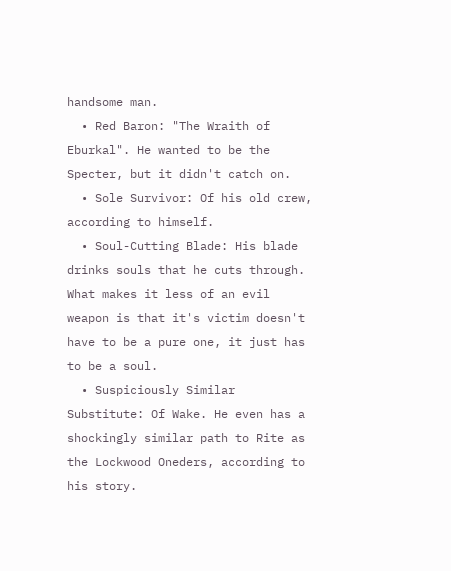handsome man.
  • Red Baron: "The Wraith of Eburkal". He wanted to be the Specter, but it didn't catch on.
  • Sole Survivor: Of his old crew, according to himself.
  • Soul-Cutting Blade: His blade drinks souls that he cuts through. What makes it less of an evil weapon is that it's victim doesn't have to be a pure one, it just has to be a soul.
  • Suspiciously Similar Substitute: Of Wake. He even has a shockingly similar path to Rite as the Lockwood Oneders, according to his story.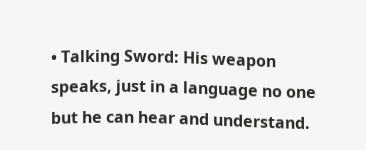• Talking Sword: His weapon speaks, just in a language no one but he can hear and understand.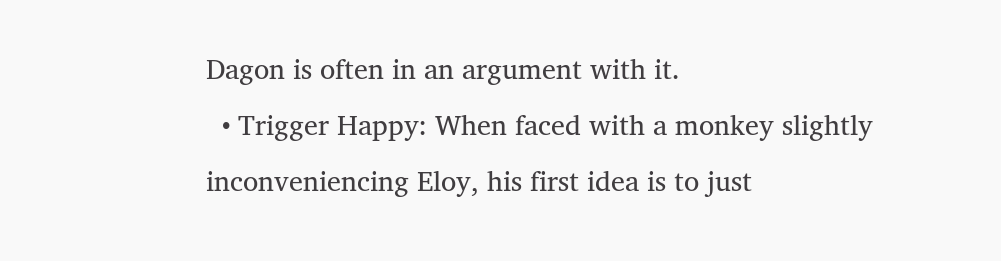Dagon is often in an argument with it.
  • Trigger Happy: When faced with a monkey slightly inconveniencing Eloy, his first idea is to just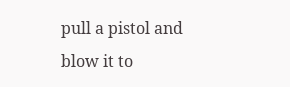pull a pistol and blow it to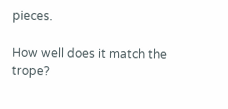pieces.

How well does it match the trope?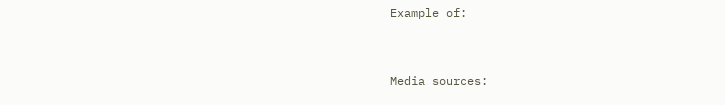Example of:


Media sources: